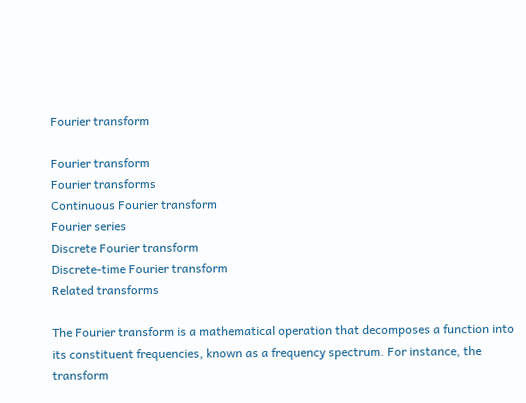Fourier transform

Fourier transform
Fourier transforms
Continuous Fourier transform
Fourier series
Discrete Fourier transform
Discrete-time Fourier transform
Related transforms

The Fourier transform is a mathematical operation that decomposes a function into its constituent frequencies, known as a frequency spectrum. For instance, the transform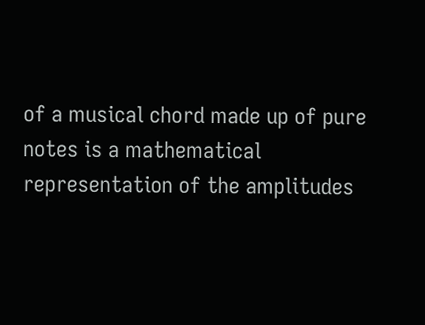of a musical chord made up of pure notes is a mathematical representation of the amplitudes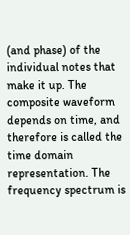(and phase) of the individual notes that make it up. The composite waveform depends on time, and therefore is called the time domain representation. The frequency spectrum is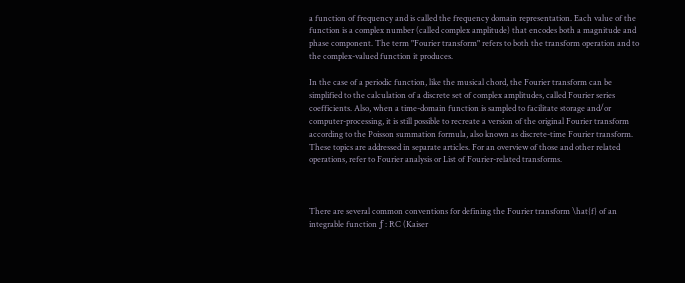a function of frequency and is called the frequency domain representation. Each value of the function is a complex number (called complex amplitude) that encodes both a magnitude and phase component. The term "Fourier transform" refers to both the transform operation and to the complex-valued function it produces.

In the case of a periodic function, like the musical chord, the Fourier transform can be simplified to the calculation of a discrete set of complex amplitudes, called Fourier series coefficients. Also, when a time-domain function is sampled to facilitate storage and/or computer-processing, it is still possible to recreate a version of the original Fourier transform according to the Poisson summation formula, also known as discrete-time Fourier transform. These topics are addressed in separate articles. For an overview of those and other related operations, refer to Fourier analysis or List of Fourier-related transforms.



There are several common conventions for defining the Fourier transform \hat{f} of an integrable function ƒ : RC (Kaiser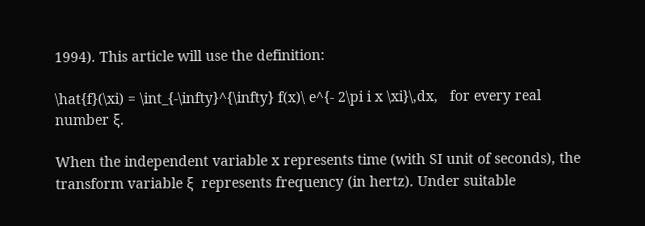1994). This article will use the definition:

\hat{f}(\xi) = \int_{-\infty}^{\infty} f(x)\ e^{- 2\pi i x \xi}\,dx,   for every real number ξ.

When the independent variable x represents time (with SI unit of seconds), the transform variable ξ  represents frequency (in hertz). Under suitable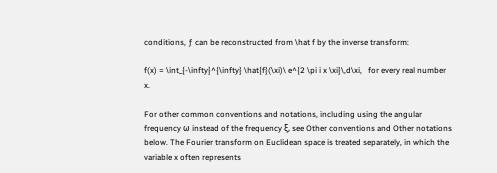conditions, ƒ can be reconstructed from \hat f by the inverse transform:

f(x) = \int_{-\infty}^{\infty} \hat{f}(\xi)\ e^{2 \pi i x \xi}\,d\xi,   for every real number x.

For other common conventions and notations, including using the angular frequency ω instead of the frequency ξ, see Other conventions and Other notations below. The Fourier transform on Euclidean space is treated separately, in which the variable x often represents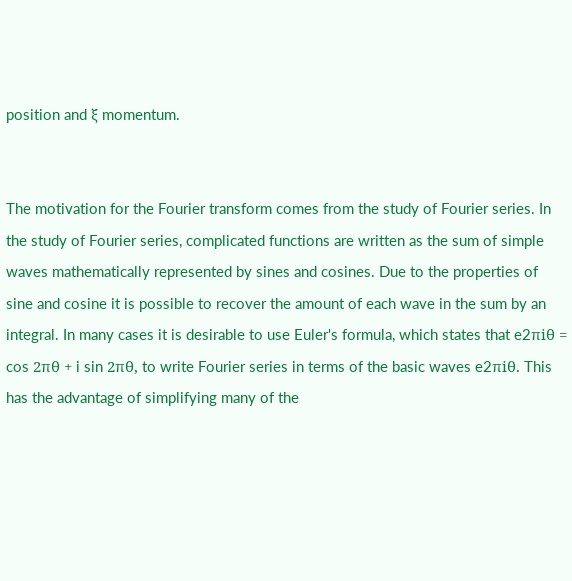position and ξ momentum.


The motivation for the Fourier transform comes from the study of Fourier series. In the study of Fourier series, complicated functions are written as the sum of simple waves mathematically represented by sines and cosines. Due to the properties of sine and cosine it is possible to recover the amount of each wave in the sum by an integral. In many cases it is desirable to use Euler's formula, which states that e2πiθ = cos 2πθ + i sin 2πθ, to write Fourier series in terms of the basic waves e2πiθ. This has the advantage of simplifying many of the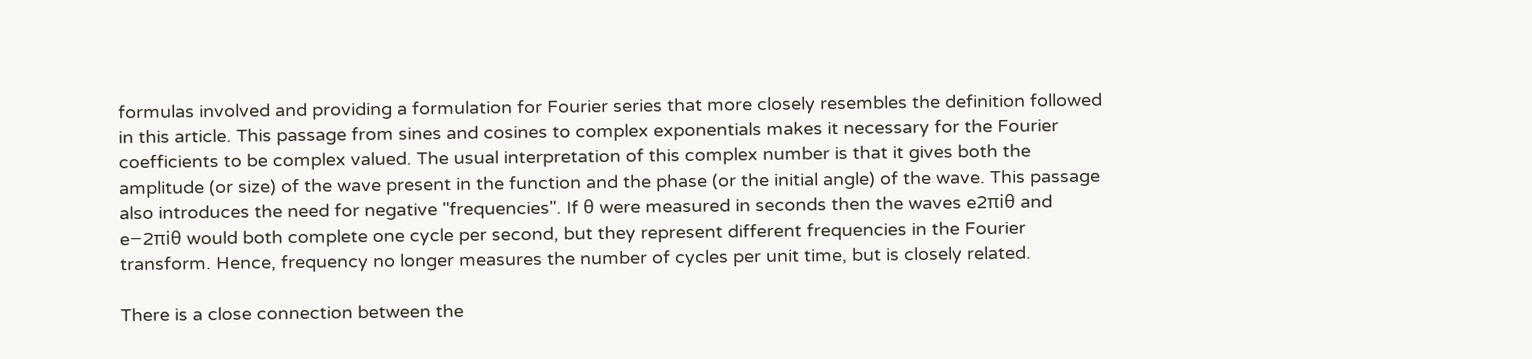formulas involved and providing a formulation for Fourier series that more closely resembles the definition followed in this article. This passage from sines and cosines to complex exponentials makes it necessary for the Fourier coefficients to be complex valued. The usual interpretation of this complex number is that it gives both the amplitude (or size) of the wave present in the function and the phase (or the initial angle) of the wave. This passage also introduces the need for negative "frequencies". If θ were measured in seconds then the waves e2πiθ and e−2πiθ would both complete one cycle per second, but they represent different frequencies in the Fourier transform. Hence, frequency no longer measures the number of cycles per unit time, but is closely related.

There is a close connection between the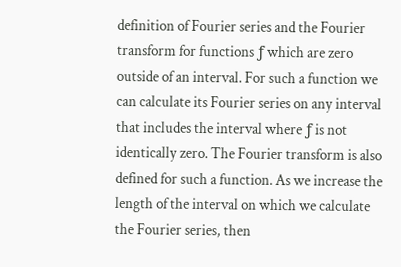definition of Fourier series and the Fourier transform for functions ƒ which are zero outside of an interval. For such a function we can calculate its Fourier series on any interval that includes the interval where ƒ is not identically zero. The Fourier transform is also defined for such a function. As we increase the length of the interval on which we calculate the Fourier series, then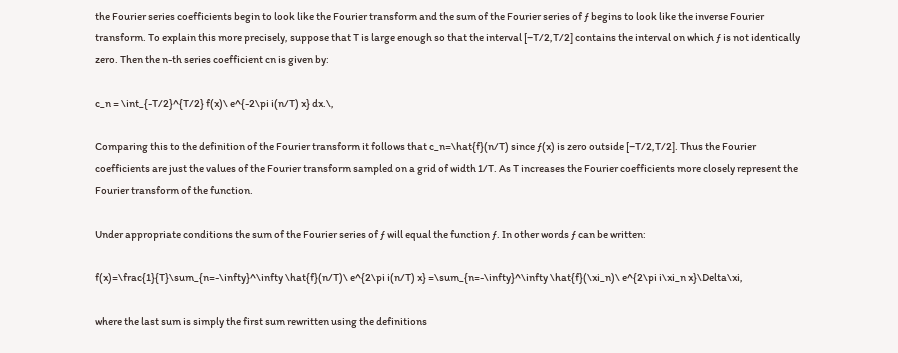the Fourier series coefficients begin to look like the Fourier transform and the sum of the Fourier series of ƒ begins to look like the inverse Fourier transform. To explain this more precisely, suppose that T is large enough so that the interval [−T/2,T/2] contains the interval on which ƒ is not identically zero. Then the n-th series coefficient cn is given by:

c_n = \int_{-T/2}^{T/2} f(x)\ e^{-2\pi i(n/T) x} dx.\,

Comparing this to the definition of the Fourier transform it follows that c_n=\hat{f}(n/T) since ƒ(x) is zero outside [−T/2,T/2]. Thus the Fourier coefficients are just the values of the Fourier transform sampled on a grid of width 1/T. As T increases the Fourier coefficients more closely represent the Fourier transform of the function.

Under appropriate conditions the sum of the Fourier series of ƒ will equal the function ƒ. In other words ƒ can be written:

f(x)=\frac{1}{T}\sum_{n=-\infty}^\infty \hat{f}(n/T)\ e^{2\pi i(n/T) x} =\sum_{n=-\infty}^\infty \hat{f}(\xi_n)\ e^{2\pi i\xi_n x}\Delta\xi,

where the last sum is simply the first sum rewritten using the definitions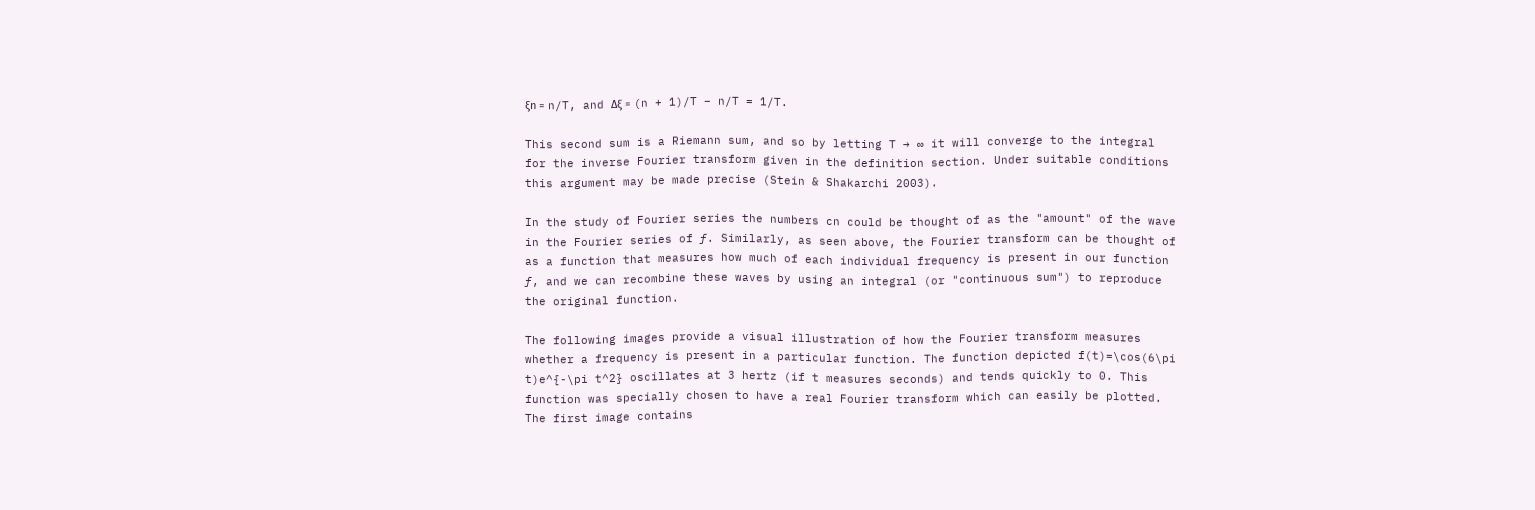ξn = n/T, and Δξ = (n + 1)/T − n/T = 1/T.

This second sum is a Riemann sum, and so by letting T → ∞ it will converge to the integral for the inverse Fourier transform given in the definition section. Under suitable conditions this argument may be made precise (Stein & Shakarchi 2003).

In the study of Fourier series the numbers cn could be thought of as the "amount" of the wave in the Fourier series of ƒ. Similarly, as seen above, the Fourier transform can be thought of as a function that measures how much of each individual frequency is present in our function ƒ, and we can recombine these waves by using an integral (or "continuous sum") to reproduce the original function.

The following images provide a visual illustration of how the Fourier transform measures whether a frequency is present in a particular function. The function depicted f(t)=\cos(6\pi t)e^{-\pi t^2} oscillates at 3 hertz (if t measures seconds) and tends quickly to 0. This function was specially chosen to have a real Fourier transform which can easily be plotted. The first image contains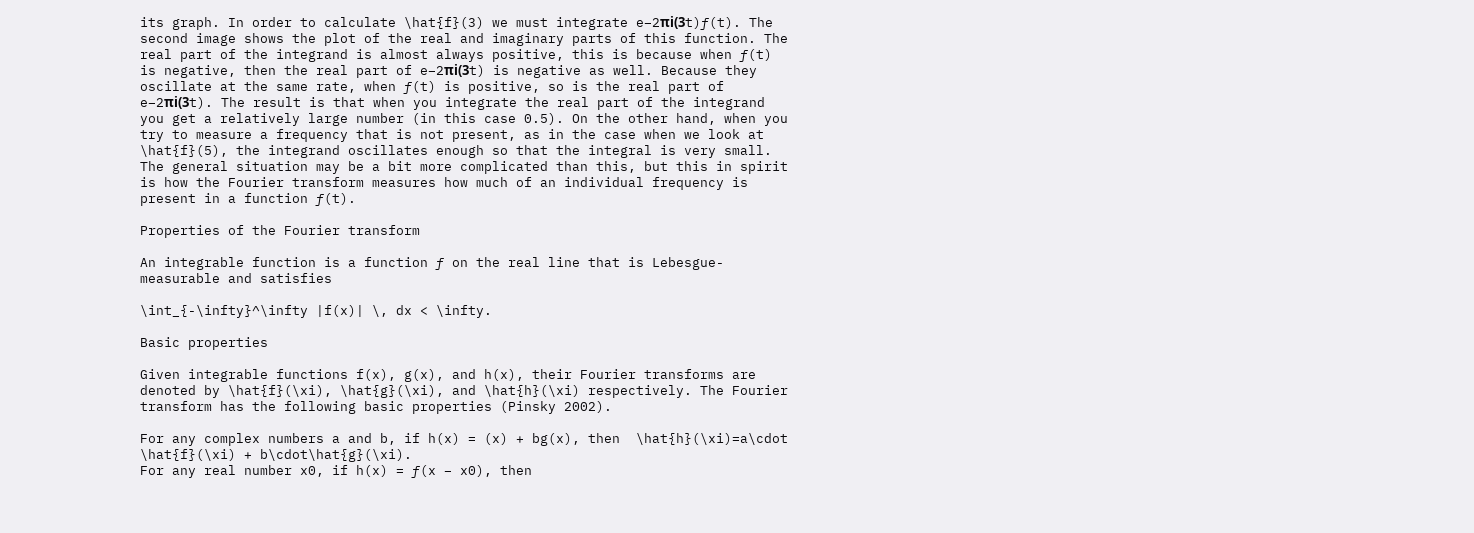its graph. In order to calculate \hat{f}(3) we must integrate e−2πi(3t)ƒ(t). The second image shows the plot of the real and imaginary parts of this function. The real part of the integrand is almost always positive, this is because when ƒ(t) is negative, then the real part of e−2πi(3t) is negative as well. Because they oscillate at the same rate, when ƒ(t) is positive, so is the real part of e−2πi(3t). The result is that when you integrate the real part of the integrand you get a relatively large number (in this case 0.5). On the other hand, when you try to measure a frequency that is not present, as in the case when we look at \hat{f}(5), the integrand oscillates enough so that the integral is very small. The general situation may be a bit more complicated than this, but this in spirit is how the Fourier transform measures how much of an individual frequency is present in a function ƒ(t).

Properties of the Fourier transform

An integrable function is a function ƒ on the real line that is Lebesgue-measurable and satisfies

\int_{-\infty}^\infty |f(x)| \, dx < \infty.

Basic properties

Given integrable functions f(x), g(x), and h(x), their Fourier transforms are denoted by \hat{f}(\xi), \hat{g}(\xi), and \hat{h}(\xi) respectively. The Fourier transform has the following basic properties (Pinsky 2002).

For any complex numbers a and b, if h(x) = (x) + bg(x), then  \hat{h}(\xi)=a\cdot \hat{f}(\xi) + b\cdot\hat{g}(\xi).
For any real number x0, if h(x) = ƒ(x − x0), then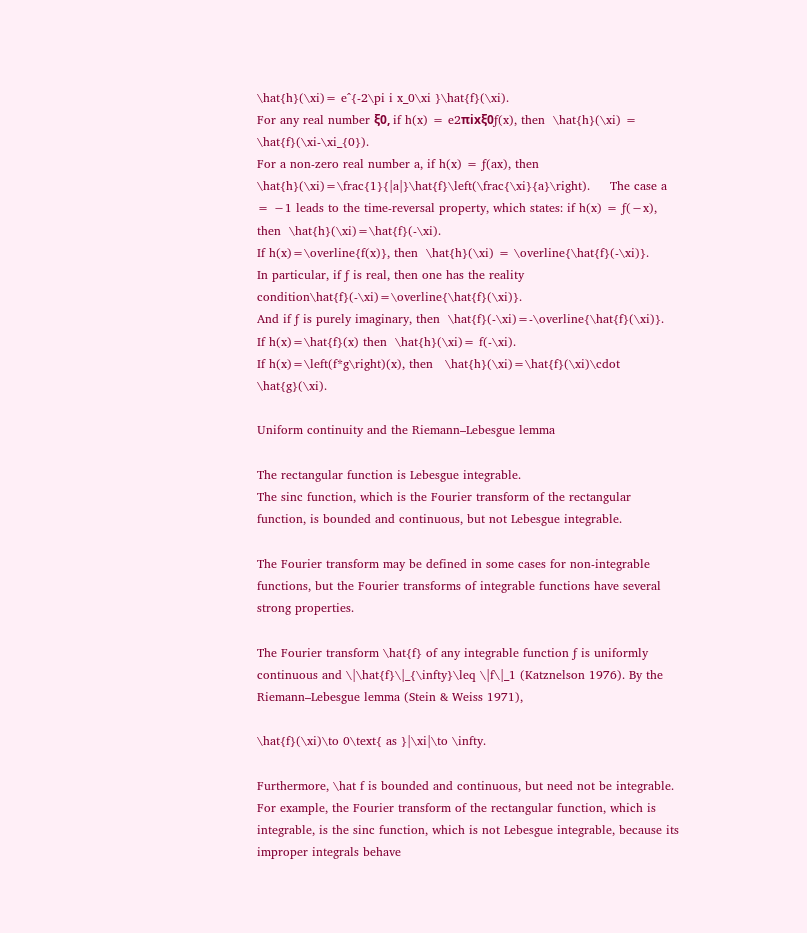\hat{h}(\xi)= e^{-2\pi i x_0\xi }\hat{f}(\xi).
For any real number ξ0, if h(x) = e2πixξ0ƒ(x), then  \hat{h}(\xi) = \hat{f}(\xi-\xi_{0}).
For a non-zero real number a, if h(x) = ƒ(ax), then  \hat{h}(\xi)=\frac{1}{|a|}\hat{f}\left(\frac{\xi}{a}\right).     The case a = −1 leads to the time-reversal property, which states: if h(x) = ƒ(−x), then  \hat{h}(\xi)=\hat{f}(-\xi).
If h(x)=\overline{f(x)}, then  \hat{h}(\xi) = \overline{\hat{f}(-\xi)}.
In particular, if ƒ is real, then one has the reality condition\hat{f}(-\xi)=\overline{\hat{f}(\xi)}.
And if ƒ is purely imaginary, then  \hat{f}(-\xi)=-\overline{\hat{f}(\xi)}.
If h(x)=\hat{f}(x) then  \hat{h}(\xi)= f(-\xi).
If h(x)=\left(f*g\right)(x), then   \hat{h}(\xi)=\hat{f}(\xi)\cdot \hat{g}(\xi).

Uniform continuity and the Riemann–Lebesgue lemma

The rectangular function is Lebesgue integrable.
The sinc function, which is the Fourier transform of the rectangular function, is bounded and continuous, but not Lebesgue integrable.

The Fourier transform may be defined in some cases for non-integrable functions, but the Fourier transforms of integrable functions have several strong properties.

The Fourier transform \hat{f} of any integrable function ƒ is uniformly continuous and \|\hat{f}\|_{\infty}\leq \|f\|_1 (Katznelson 1976). By the Riemann–Lebesgue lemma (Stein & Weiss 1971),

\hat{f}(\xi)\to 0\text{ as }|\xi|\to \infty.

Furthermore, \hat f is bounded and continuous, but need not be integrable. For example, the Fourier transform of the rectangular function, which is integrable, is the sinc function, which is not Lebesgue integrable, because its improper integrals behave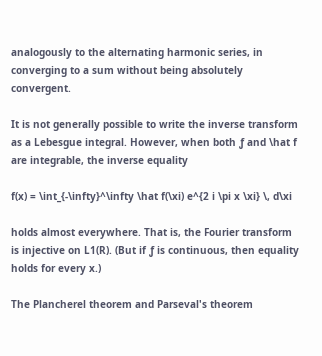analogously to the alternating harmonic series, in converging to a sum without being absolutely convergent.

It is not generally possible to write the inverse transform as a Lebesgue integral. However, when both ƒ and \hat f are integrable, the inverse equality

f(x) = \int_{-\infty}^\infty \hat f(\xi) e^{2 i \pi x \xi} \, d\xi

holds almost everywhere. That is, the Fourier transform is injective on L1(R). (But if ƒ is continuous, then equality holds for every x.)

The Plancherel theorem and Parseval's theorem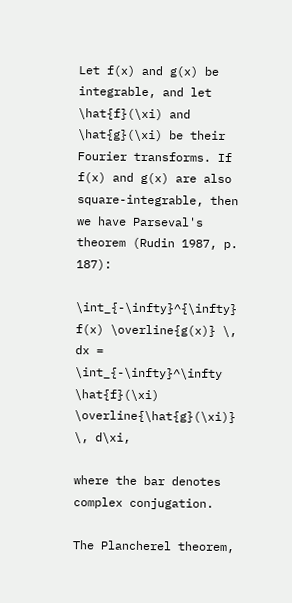Let f(x) and g(x) be integrable, and let \hat{f}(\xi) and \hat{g}(\xi) be their Fourier transforms. If f(x) and g(x) are also square-integrable, then we have Parseval's theorem (Rudin 1987, p. 187):

\int_{-\infty}^{\infty} f(x) \overline{g(x)} \, dx = \int_{-\infty}^\infty \hat{f}(\xi) \overline{\hat{g}(\xi)} \, d\xi,

where the bar denotes complex conjugation.

The Plancherel theorem,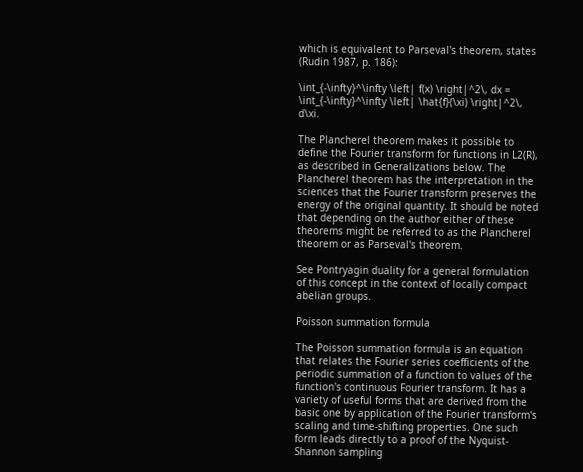which is equivalent to Parseval's theorem, states (Rudin 1987, p. 186):

\int_{-\infty}^\infty \left| f(x) \right|^2\, dx = \int_{-\infty}^\infty \left| \hat{f}(\xi) \right|^2\, d\xi.

The Plancherel theorem makes it possible to define the Fourier transform for functions in L2(R), as described in Generalizations below. The Plancherel theorem has the interpretation in the sciences that the Fourier transform preserves the energy of the original quantity. It should be noted that depending on the author either of these theorems might be referred to as the Plancherel theorem or as Parseval's theorem.

See Pontryagin duality for a general formulation of this concept in the context of locally compact abelian groups.

Poisson summation formula

The Poisson summation formula is an equation that relates the Fourier series coefficients of the periodic summation of a function to values of the function's continuous Fourier transform. It has a variety of useful forms that are derived from the basic one by application of the Fourier transform's scaling and time-shifting properties. One such form leads directly to a proof of the Nyquist-Shannon sampling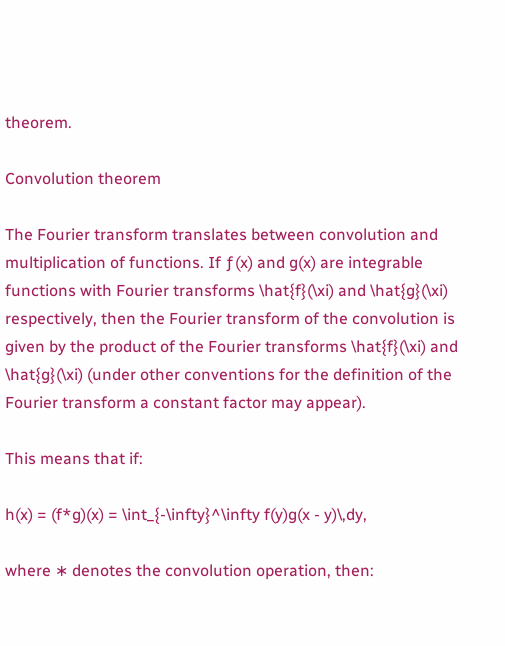theorem.

Convolution theorem

The Fourier transform translates between convolution and multiplication of functions. If ƒ(x) and g(x) are integrable functions with Fourier transforms \hat{f}(\xi) and \hat{g}(\xi) respectively, then the Fourier transform of the convolution is given by the product of the Fourier transforms \hat{f}(\xi) and \hat{g}(\xi) (under other conventions for the definition of the Fourier transform a constant factor may appear).

This means that if:

h(x) = (f*g)(x) = \int_{-\infty}^\infty f(y)g(x - y)\,dy,

where ∗ denotes the convolution operation, then: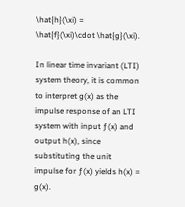\hat{h}(\xi) =  \hat{f}(\xi)\cdot \hat{g}(\xi).

In linear time invariant (LTI) system theory, it is common to interpret g(x) as the impulse response of an LTI system with input ƒ(x) and output h(x), since substituting the unit impulse for ƒ(x) yields h(x) = g(x).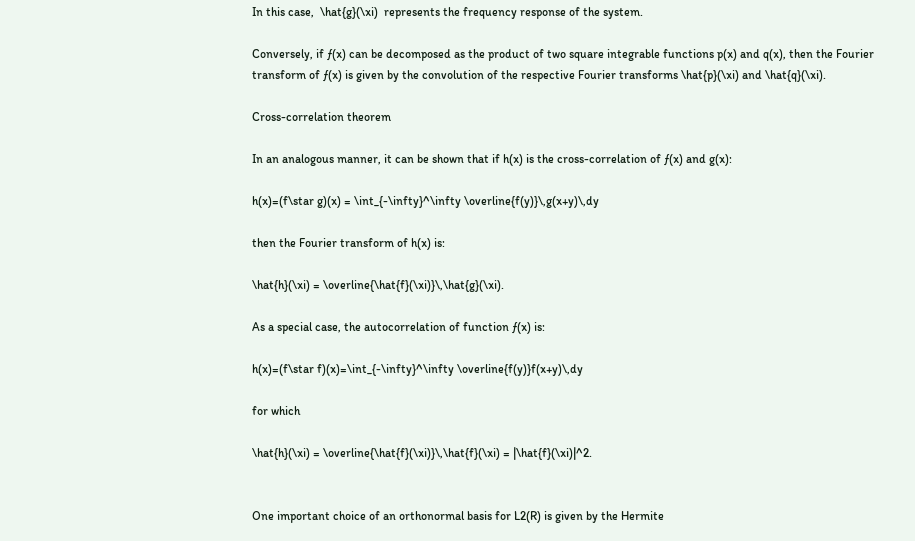In this case,  \hat{g}(\xi)  represents the frequency response of the system.

Conversely, if ƒ(x) can be decomposed as the product of two square integrable functions p(x) and q(x), then the Fourier transform of ƒ(x) is given by the convolution of the respective Fourier transforms \hat{p}(\xi) and \hat{q}(\xi).

Cross-correlation theorem

In an analogous manner, it can be shown that if h(x) is the cross-correlation of ƒ(x) and g(x):

h(x)=(f\star g)(x) = \int_{-\infty}^\infty \overline{f(y)}\,g(x+y)\,dy

then the Fourier transform of h(x) is:

\hat{h}(\xi) = \overline{\hat{f}(\xi)}\,\hat{g}(\xi).

As a special case, the autocorrelation of function ƒ(x) is:

h(x)=(f\star f)(x)=\int_{-\infty}^\infty \overline{f(y)}f(x+y)\,dy

for which

\hat{h}(\xi) = \overline{\hat{f}(\xi)}\,\hat{f}(\xi) = |\hat{f}(\xi)|^2.


One important choice of an orthonormal basis for L2(R) is given by the Hermite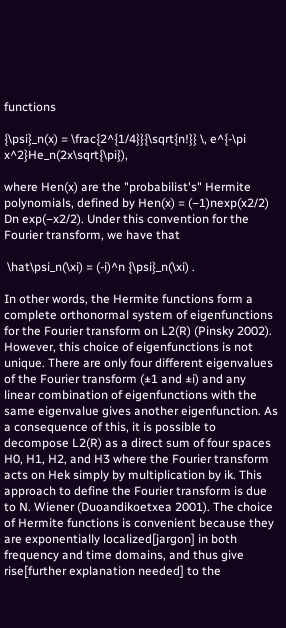functions

{\psi}_n(x) = \frac{2^{1/4}}{\sqrt{n!}} \, e^{-\pi x^2}He_n(2x\sqrt{\pi}),

where Hen(x) are the "probabilist's" Hermite polynomials, defined by Hen(x) = (−1)nexp(x2/2) Dn exp(−x2/2). Under this convention for the Fourier transform, we have that

 \hat\psi_n(\xi) = (-i)^n {\psi}_n(\xi) .

In other words, the Hermite functions form a complete orthonormal system of eigenfunctions for the Fourier transform on L2(R) (Pinsky 2002). However, this choice of eigenfunctions is not unique. There are only four different eigenvalues of the Fourier transform (±1 and ±i) and any linear combination of eigenfunctions with the same eigenvalue gives another eigenfunction. As a consequence of this, it is possible to decompose L2(R) as a direct sum of four spaces H0, H1, H2, and H3 where the Fourier transform acts on Hek simply by multiplication by ik. This approach to define the Fourier transform is due to N. Wiener (Duoandikoetxea 2001). The choice of Hermite functions is convenient because they are exponentially localized[jargon] in both frequency and time domains, and thus give rise[further explanation needed] to the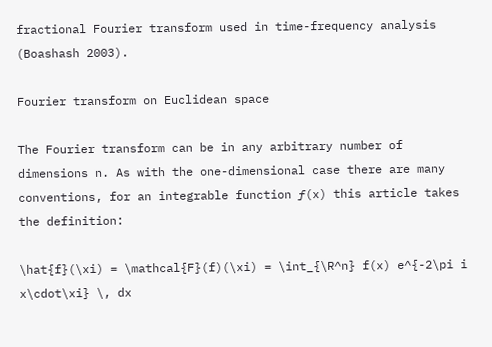fractional Fourier transform used in time-frequency analysis (Boashash 2003).

Fourier transform on Euclidean space

The Fourier transform can be in any arbitrary number of dimensions n. As with the one-dimensional case there are many conventions, for an integrable function ƒ(x) this article takes the definition:

\hat{f}(\xi) = \mathcal{F}(f)(\xi) = \int_{\R^n} f(x) e^{-2\pi i x\cdot\xi} \, dx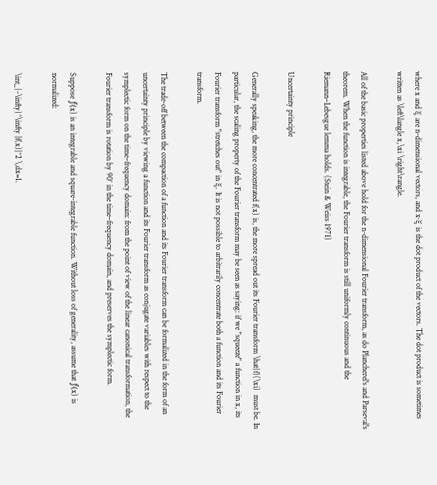where x and ξ are n-dimensional vectors, and x·ξ is the dot product of the vectors. The dot product is sometimes written as \left\langle x,\xi \right\rangle.

All of the basic properties listed above hold for the n-dimensional Fourier transform, as do Plancherel's and Parseval's theorem. When the function is integrable, the Fourier transform is still uniformly continuous and the Riemann–Lebesgue lemma holds. (Stein & Weiss 1971)

Uncertainty principle

Generally speaking, the more concentrated f(x) is, the more spread out its Fourier transform \hat{f}(\xi)  must be. In particular, the scaling property of the Fourier transform may be seen as saying: if we "squeeze" a function in x, its Fourier transform "stretches out" in ξ. It is not possible to arbitrarily concentrate both a function and its Fourier transform.

The trade-off between the compaction of a function and its Fourier transform can be formalized in the form of an uncertainty principle by viewing a function and its Fourier transform as conjugate variables with respect to the symplectic form on the time–frequency domain: from the point of view of the linear canonical transformation, the Fourier transform is rotation by 90° in the time–frequency domain, and preserves the symplectic form.

Suppose ƒ(x) is an integrable and square-integrable function. Without loss of generality, assume that ƒ(x) is normalized:

\int_{-\infty}^\infty |f(x)|^2 \,dx=1.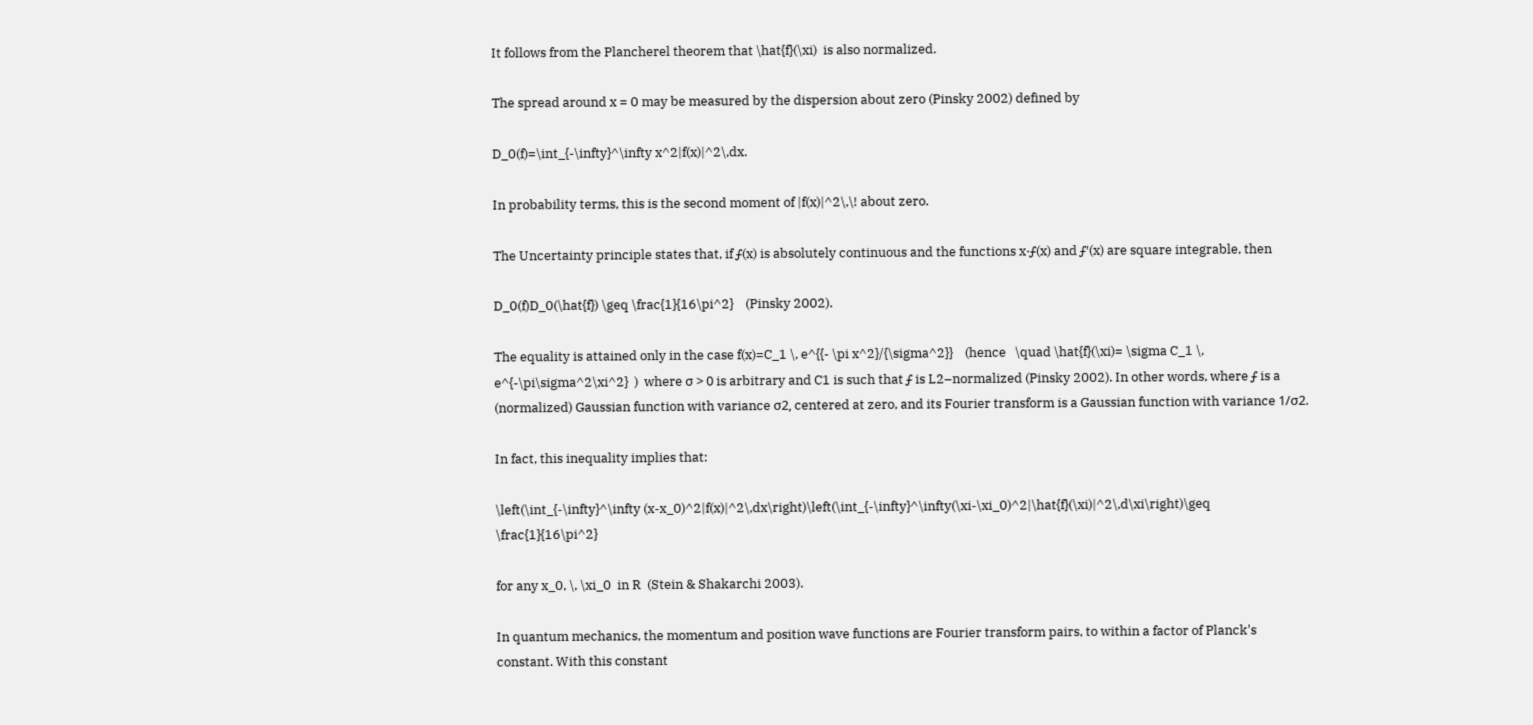It follows from the Plancherel theorem that \hat{f}(\xi)  is also normalized.

The spread around x = 0 may be measured by the dispersion about zero (Pinsky 2002) defined by

D_0(f)=\int_{-\infty}^\infty x^2|f(x)|^2\,dx.

In probability terms, this is the second moment of |f(x)|^2\,\! about zero.

The Uncertainty principle states that, if ƒ(x) is absolutely continuous and the functions x·ƒ(x) and ƒ′(x) are square integrable, then

D_0(f)D_0(\hat{f}) \geq \frac{1}{16\pi^2}    (Pinsky 2002).

The equality is attained only in the case f(x)=C_1 \, e^{{- \pi x^2}/{\sigma^2}}    (hence   \quad \hat{f}(\xi)= \sigma C_1 \, e^{-\pi\sigma^2\xi^2}  )  where σ > 0 is arbitrary and C1 is such that ƒ is L2–normalized (Pinsky 2002). In other words, where ƒ is a (normalized) Gaussian function with variance σ2, centered at zero, and its Fourier transform is a Gaussian function with variance 1/σ2.

In fact, this inequality implies that:

\left(\int_{-\infty}^\infty (x-x_0)^2|f(x)|^2\,dx\right)\left(\int_{-\infty}^\infty(\xi-\xi_0)^2|\hat{f}(\xi)|^2\,d\xi\right)\geq \frac{1}{16\pi^2}

for any x_0, \, \xi_0  in R  (Stein & Shakarchi 2003).

In quantum mechanics, the momentum and position wave functions are Fourier transform pairs, to within a factor of Planck's constant. With this constant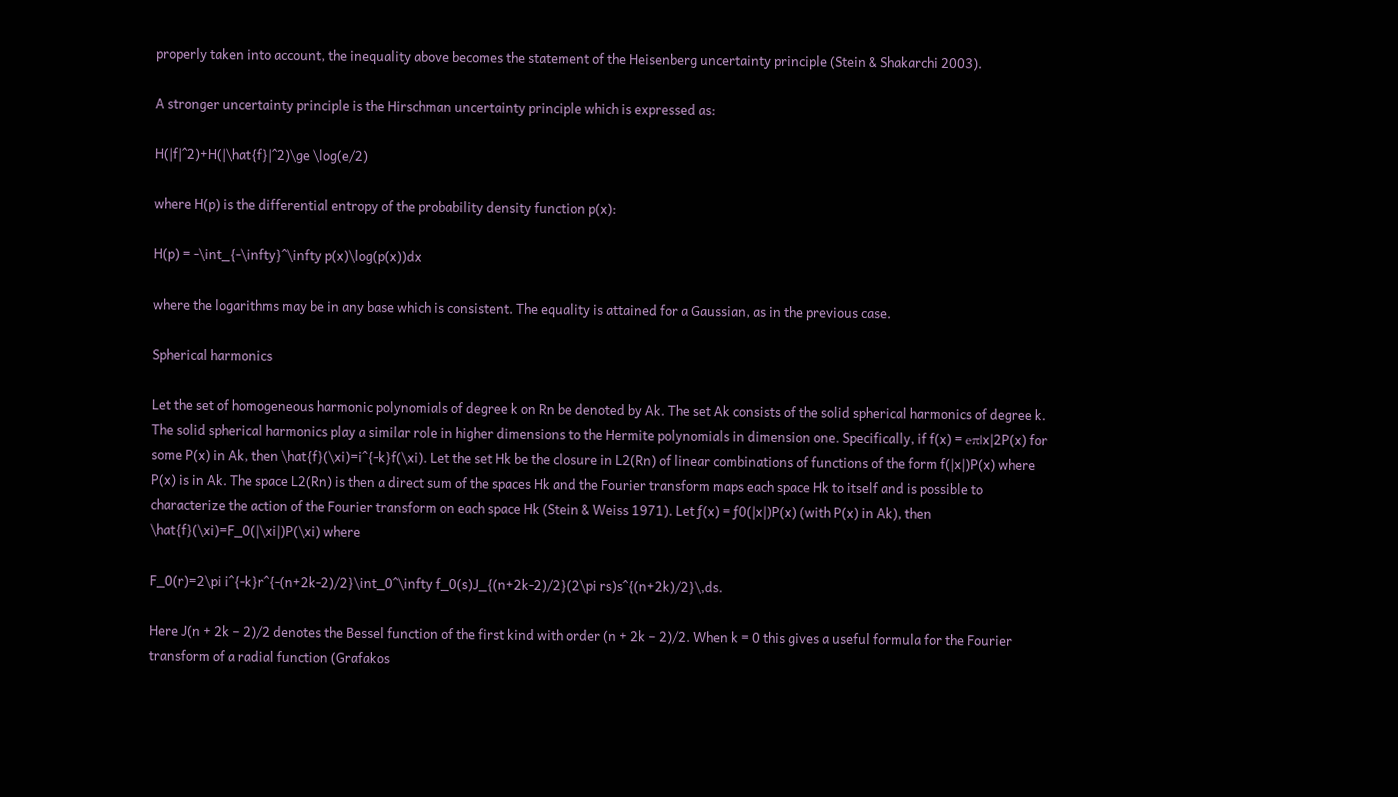properly taken into account, the inequality above becomes the statement of the Heisenberg uncertainty principle (Stein & Shakarchi 2003).

A stronger uncertainty principle is the Hirschman uncertainty principle which is expressed as:

H(|f|^2)+H(|\hat{f}|^2)\ge \log(e/2)

where H(p) is the differential entropy of the probability density function p(x):

H(p) = -\int_{-\infty}^\infty p(x)\log(p(x))dx

where the logarithms may be in any base which is consistent. The equality is attained for a Gaussian, as in the previous case.

Spherical harmonics

Let the set of homogeneous harmonic polynomials of degree k on Rn be denoted by Ak. The set Ak consists of the solid spherical harmonics of degree k. The solid spherical harmonics play a similar role in higher dimensions to the Hermite polynomials in dimension one. Specifically, if f(x) = eπ|x|2P(x) for some P(x) in Ak, then \hat{f}(\xi)=i^{-k}f(\xi). Let the set Hk be the closure in L2(Rn) of linear combinations of functions of the form f(|x|)P(x) where P(x) is in Ak. The space L2(Rn) is then a direct sum of the spaces Hk and the Fourier transform maps each space Hk to itself and is possible to characterize the action of the Fourier transform on each space Hk (Stein & Weiss 1971). Let ƒ(x) = ƒ0(|x|)P(x) (with P(x) in Ak), then \hat{f}(\xi)=F_0(|\xi|)P(\xi) where

F_0(r)=2\pi i^{-k}r^{-(n+2k-2)/2}\int_0^\infty f_0(s)J_{(n+2k-2)/2}(2\pi rs)s^{(n+2k)/2}\,ds.

Here J(n + 2k − 2)/2 denotes the Bessel function of the first kind with order (n + 2k − 2)/2. When k = 0 this gives a useful formula for the Fourier transform of a radial function (Grafakos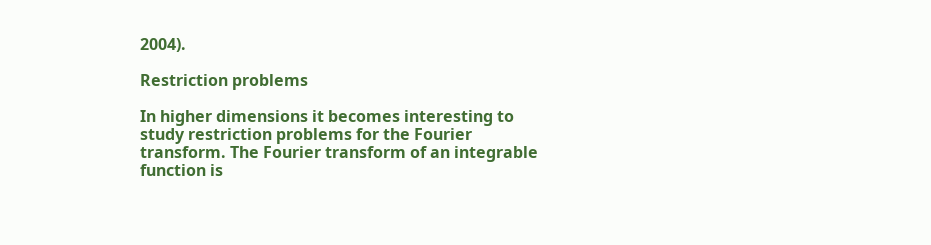2004).

Restriction problems

In higher dimensions it becomes interesting to study restriction problems for the Fourier transform. The Fourier transform of an integrable function is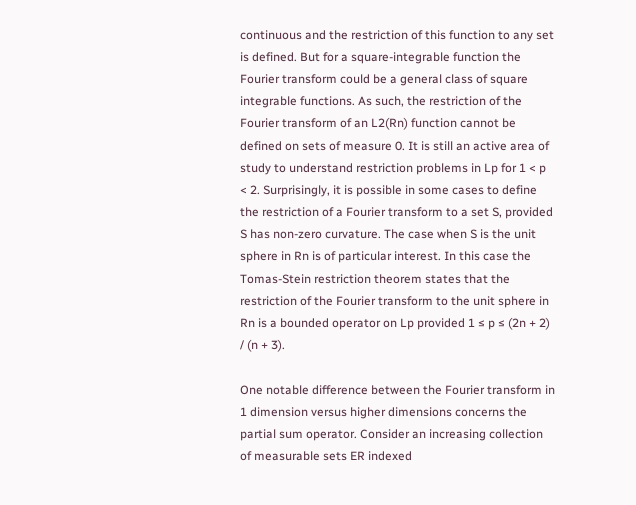continuous and the restriction of this function to any set is defined. But for a square-integrable function the Fourier transform could be a general class of square integrable functions. As such, the restriction of the Fourier transform of an L2(Rn) function cannot be defined on sets of measure 0. It is still an active area of study to understand restriction problems in Lp for 1 < p < 2. Surprisingly, it is possible in some cases to define the restriction of a Fourier transform to a set S, provided S has non-zero curvature. The case when S is the unit sphere in Rn is of particular interest. In this case the Tomas-Stein restriction theorem states that the restriction of the Fourier transform to the unit sphere in Rn is a bounded operator on Lp provided 1 ≤ p ≤ (2n + 2) / (n + 3).

One notable difference between the Fourier transform in 1 dimension versus higher dimensions concerns the partial sum operator. Consider an increasing collection of measurable sets ER indexed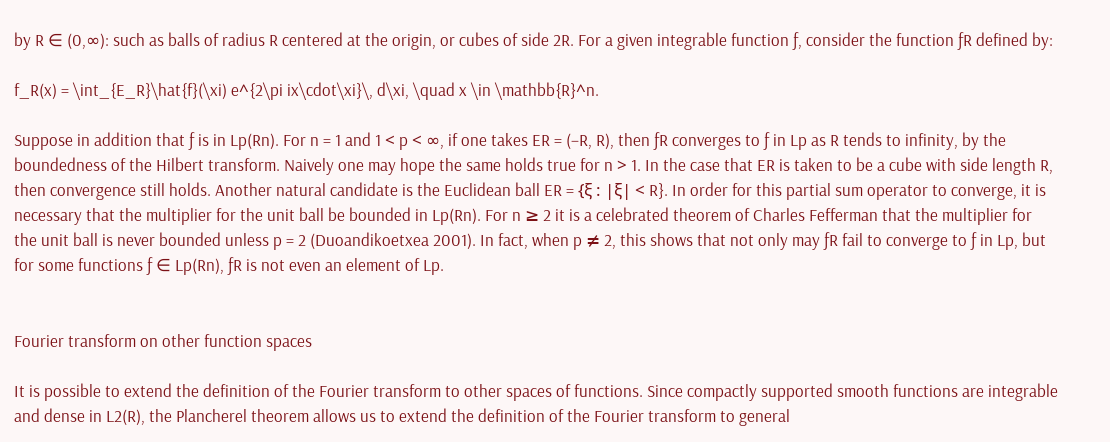by R ∈ (0,∞): such as balls of radius R centered at the origin, or cubes of side 2R. For a given integrable function ƒ, consider the function ƒR defined by:

f_R(x) = \int_{E_R}\hat{f}(\xi) e^{2\pi ix\cdot\xi}\, d\xi, \quad x \in \mathbb{R}^n.

Suppose in addition that ƒ is in Lp(Rn). For n = 1 and 1 < p < ∞, if one takes ER = (−R, R), then ƒR converges to ƒ in Lp as R tends to infinity, by the boundedness of the Hilbert transform. Naively one may hope the same holds true for n > 1. In the case that ER is taken to be a cube with side length R, then convergence still holds. Another natural candidate is the Euclidean ball ER = {ξ : |ξ| < R}. In order for this partial sum operator to converge, it is necessary that the multiplier for the unit ball be bounded in Lp(Rn). For n ≥ 2 it is a celebrated theorem of Charles Fefferman that the multiplier for the unit ball is never bounded unless p = 2 (Duoandikoetxea 2001). In fact, when p ≠ 2, this shows that not only may ƒR fail to converge to ƒ in Lp, but for some functions ƒ ∈ Lp(Rn), ƒR is not even an element of Lp.


Fourier transform on other function spaces

It is possible to extend the definition of the Fourier transform to other spaces of functions. Since compactly supported smooth functions are integrable and dense in L2(R), the Plancherel theorem allows us to extend the definition of the Fourier transform to general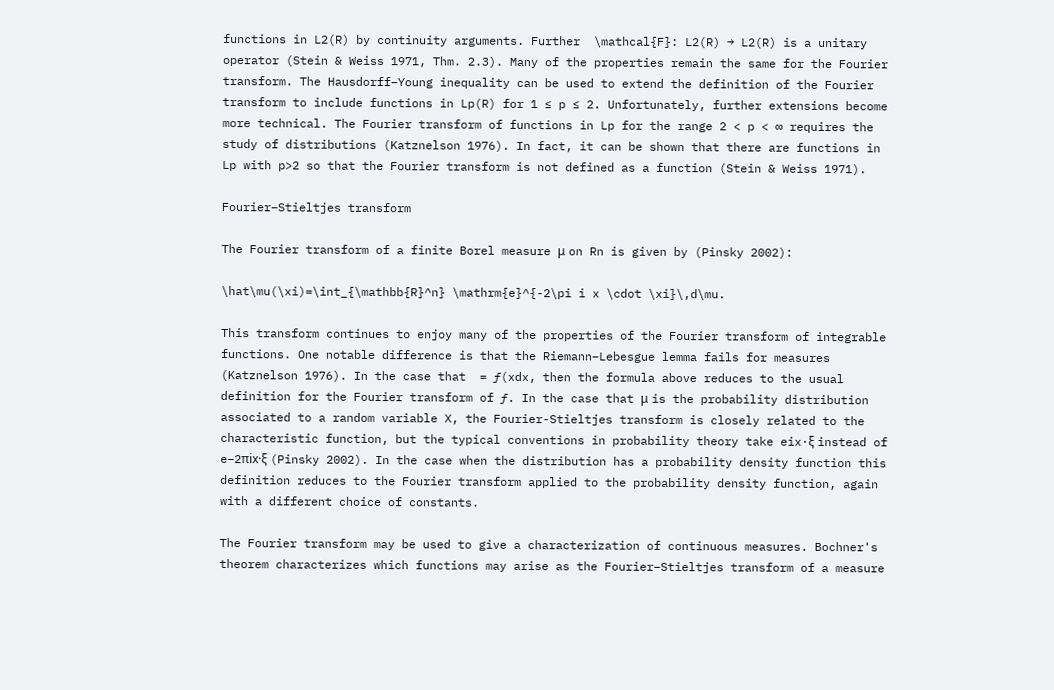functions in L2(R) by continuity arguments. Further  \mathcal{F}: L2(R) → L2(R) is a unitary operator (Stein & Weiss 1971, Thm. 2.3). Many of the properties remain the same for the Fourier transform. The Hausdorff–Young inequality can be used to extend the definition of the Fourier transform to include functions in Lp(R) for 1 ≤ p ≤ 2. Unfortunately, further extensions become more technical. The Fourier transform of functions in Lp for the range 2 < p < ∞ requires the study of distributions (Katznelson 1976). In fact, it can be shown that there are functions in Lp with p>2 so that the Fourier transform is not defined as a function (Stein & Weiss 1971).

Fourier–Stieltjes transform

The Fourier transform of a finite Borel measure μ on Rn is given by (Pinsky 2002):

\hat\mu(\xi)=\int_{\mathbb{R}^n} \mathrm{e}^{-2\pi i x \cdot \xi}\,d\mu.

This transform continues to enjoy many of the properties of the Fourier transform of integrable functions. One notable difference is that the Riemann–Lebesgue lemma fails for measures (Katznelson 1976). In the case that  = ƒ(xdx, then the formula above reduces to the usual definition for the Fourier transform of ƒ. In the case that μ is the probability distribution associated to a random variable X, the Fourier-Stieltjes transform is closely related to the characteristic function, but the typical conventions in probability theory take eix·ξ instead of e−2πix·ξ (Pinsky 2002). In the case when the distribution has a probability density function this definition reduces to the Fourier transform applied to the probability density function, again with a different choice of constants.

The Fourier transform may be used to give a characterization of continuous measures. Bochner's theorem characterizes which functions may arise as the Fourier–Stieltjes transform of a measure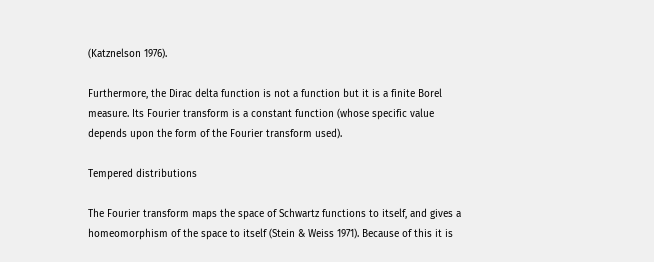(Katznelson 1976).

Furthermore, the Dirac delta function is not a function but it is a finite Borel measure. Its Fourier transform is a constant function (whose specific value depends upon the form of the Fourier transform used).

Tempered distributions

The Fourier transform maps the space of Schwartz functions to itself, and gives a homeomorphism of the space to itself (Stein & Weiss 1971). Because of this it is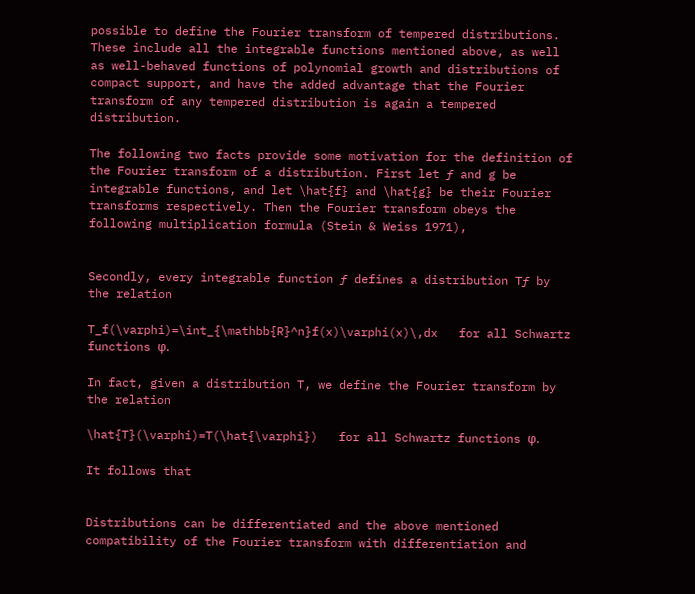possible to define the Fourier transform of tempered distributions. These include all the integrable functions mentioned above, as well as well-behaved functions of polynomial growth and distributions of compact support, and have the added advantage that the Fourier transform of any tempered distribution is again a tempered distribution.

The following two facts provide some motivation for the definition of the Fourier transform of a distribution. First let ƒ and g be integrable functions, and let \hat{f} and \hat{g} be their Fourier transforms respectively. Then the Fourier transform obeys the following multiplication formula (Stein & Weiss 1971),


Secondly, every integrable function ƒ defines a distribution Tƒ by the relation

T_f(\varphi)=\int_{\mathbb{R}^n}f(x)\varphi(x)\,dx   for all Schwartz functions φ.

In fact, given a distribution T, we define the Fourier transform by the relation

\hat{T}(\varphi)=T(\hat{\varphi})   for all Schwartz functions φ.

It follows that


Distributions can be differentiated and the above mentioned compatibility of the Fourier transform with differentiation and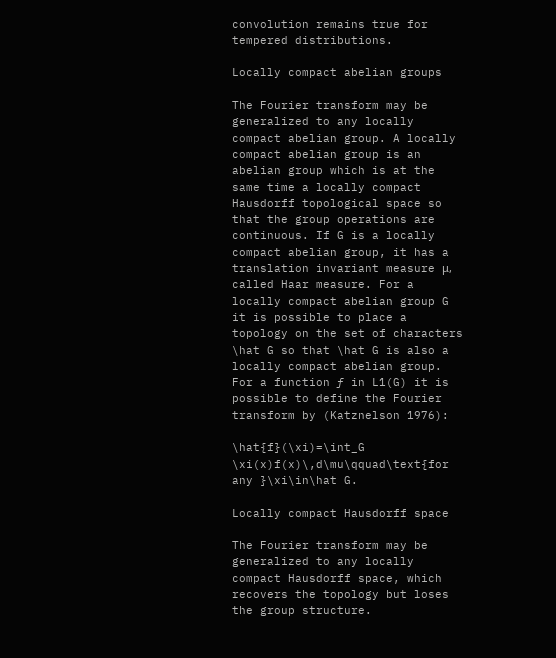convolution remains true for tempered distributions.

Locally compact abelian groups

The Fourier transform may be generalized to any locally compact abelian group. A locally compact abelian group is an abelian group which is at the same time a locally compact Hausdorff topological space so that the group operations are continuous. If G is a locally compact abelian group, it has a translation invariant measure μ, called Haar measure. For a locally compact abelian group G it is possible to place a topology on the set of characters \hat G so that \hat G is also a locally compact abelian group. For a function ƒ in L1(G) it is possible to define the Fourier transform by (Katznelson 1976):

\hat{f}(\xi)=\int_G \xi(x)f(x)\,d\mu\qquad\text{for any }\xi\in\hat G.

Locally compact Hausdorff space

The Fourier transform may be generalized to any locally compact Hausdorff space, which recovers the topology but loses the group structure.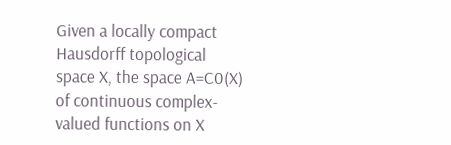Given a locally compact Hausdorff topological space X, the space A=C0(X) of continuous complex-valued functions on X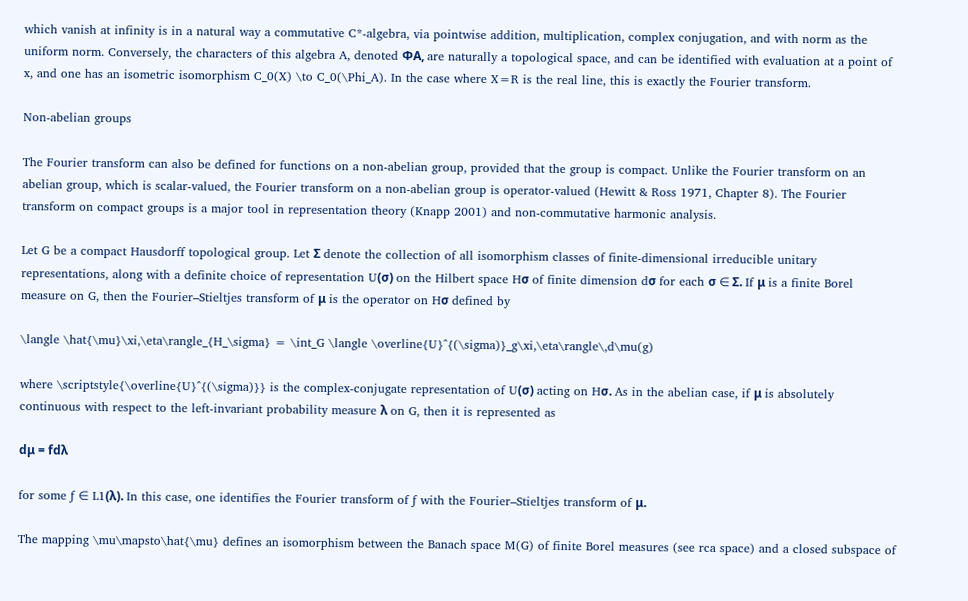which vanish at infinity is in a natural way a commutative C*-algebra, via pointwise addition, multiplication, complex conjugation, and with norm as the uniform norm. Conversely, the characters of this algebra A, denoted ΦA, are naturally a topological space, and can be identified with evaluation at a point of x, and one has an isometric isomorphism C_0(X) \to C_0(\Phi_A). In the case where X=R is the real line, this is exactly the Fourier transform.

Non-abelian groups

The Fourier transform can also be defined for functions on a non-abelian group, provided that the group is compact. Unlike the Fourier transform on an abelian group, which is scalar-valued, the Fourier transform on a non-abelian group is operator-valued (Hewitt & Ross 1971, Chapter 8). The Fourier transform on compact groups is a major tool in representation theory (Knapp 2001) and non-commutative harmonic analysis.

Let G be a compact Hausdorff topological group. Let Σ denote the collection of all isomorphism classes of finite-dimensional irreducible unitary representations, along with a definite choice of representation U(σ) on the Hilbert space Hσ of finite dimension dσ for each σ ∈ Σ. If μ is a finite Borel measure on G, then the Fourier–Stieltjes transform of μ is the operator on Hσ defined by

\langle \hat{\mu}\xi,\eta\rangle_{H_\sigma} = \int_G \langle \overline{U}^{(\sigma)}_g\xi,\eta\rangle\,d\mu(g)

where \scriptstyle{\overline{U}^{(\sigma)}} is the complex-conjugate representation of U(σ) acting on Hσ. As in the abelian case, if μ is absolutely continuous with respect to the left-invariant probability measure λ on G, then it is represented as

dμ = fdλ

for some ƒ ∈ L1(λ). In this case, one identifies the Fourier transform of ƒ with the Fourier–Stieltjes transform of μ.

The mapping \mu\mapsto\hat{\mu} defines an isomorphism between the Banach space M(G) of finite Borel measures (see rca space) and a closed subspace of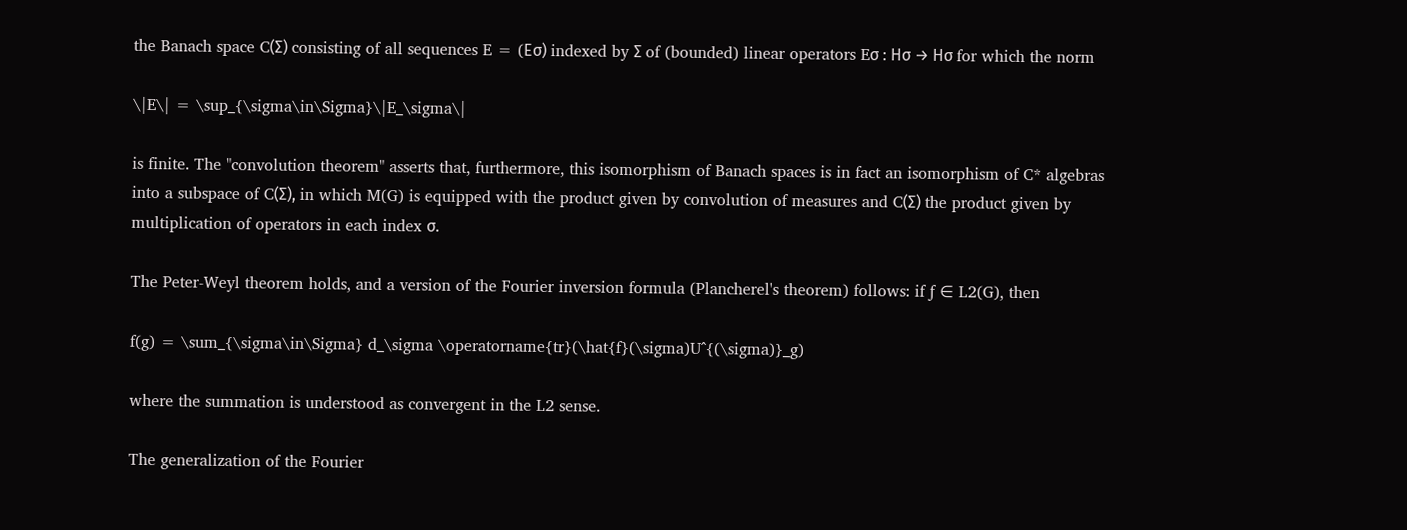the Banach space C(Σ) consisting of all sequences E = (Eσ) indexed by Σ of (bounded) linear operators Eσ : Hσ → Hσ for which the norm

\|E\| = \sup_{\sigma\in\Sigma}\|E_\sigma\|

is finite. The "convolution theorem" asserts that, furthermore, this isomorphism of Banach spaces is in fact an isomorphism of C* algebras into a subspace of C(Σ), in which M(G) is equipped with the product given by convolution of measures and C(Σ) the product given by multiplication of operators in each index σ.

The Peter-Weyl theorem holds, and a version of the Fourier inversion formula (Plancherel's theorem) follows: if ƒ ∈ L2(G), then

f(g) = \sum_{\sigma\in\Sigma} d_\sigma \operatorname{tr}(\hat{f}(\sigma)U^{(\sigma)}_g)

where the summation is understood as convergent in the L2 sense.

The generalization of the Fourier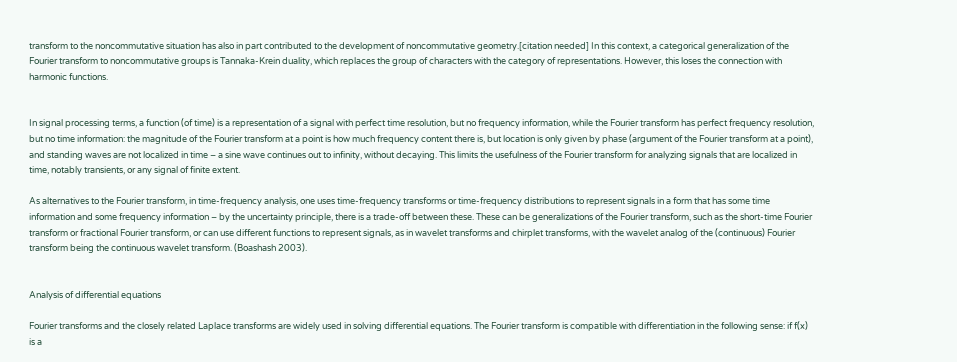transform to the noncommutative situation has also in part contributed to the development of noncommutative geometry.[citation needed] In this context, a categorical generalization of the Fourier transform to noncommutative groups is Tannaka-Krein duality, which replaces the group of characters with the category of representations. However, this loses the connection with harmonic functions.


In signal processing terms, a function (of time) is a representation of a signal with perfect time resolution, but no frequency information, while the Fourier transform has perfect frequency resolution, but no time information: the magnitude of the Fourier transform at a point is how much frequency content there is, but location is only given by phase (argument of the Fourier transform at a point), and standing waves are not localized in time – a sine wave continues out to infinity, without decaying. This limits the usefulness of the Fourier transform for analyzing signals that are localized in time, notably transients, or any signal of finite extent.

As alternatives to the Fourier transform, in time-frequency analysis, one uses time-frequency transforms or time-frequency distributions to represent signals in a form that has some time information and some frequency information – by the uncertainty principle, there is a trade-off between these. These can be generalizations of the Fourier transform, such as the short-time Fourier transform or fractional Fourier transform, or can use different functions to represent signals, as in wavelet transforms and chirplet transforms, with the wavelet analog of the (continuous) Fourier transform being the continuous wavelet transform. (Boashash 2003).


Analysis of differential equations

Fourier transforms and the closely related Laplace transforms are widely used in solving differential equations. The Fourier transform is compatible with differentiation in the following sense: if f(x) is a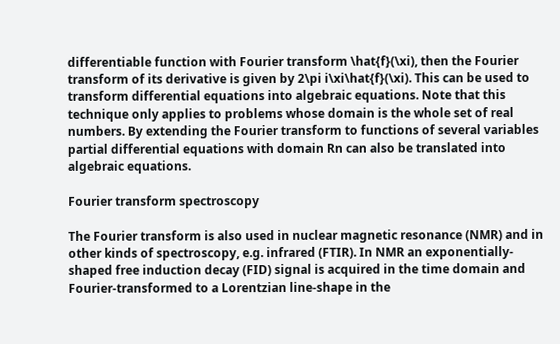differentiable function with Fourier transform \hat{f}(\xi), then the Fourier transform of its derivative is given by 2\pi i\xi\hat{f}(\xi). This can be used to transform differential equations into algebraic equations. Note that this technique only applies to problems whose domain is the whole set of real numbers. By extending the Fourier transform to functions of several variables partial differential equations with domain Rn can also be translated into algebraic equations.

Fourier transform spectroscopy

The Fourier transform is also used in nuclear magnetic resonance (NMR) and in other kinds of spectroscopy, e.g. infrared (FTIR). In NMR an exponentially-shaped free induction decay (FID) signal is acquired in the time domain and Fourier-transformed to a Lorentzian line-shape in the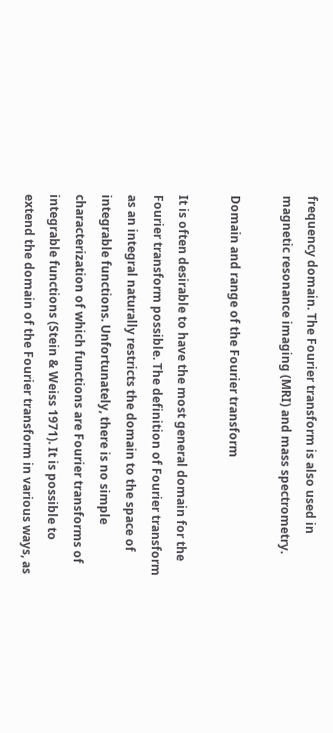frequency domain. The Fourier transform is also used in magnetic resonance imaging (MRI) and mass spectrometry.

Domain and range of the Fourier transform

It is often desirable to have the most general domain for the Fourier transform possible. The definition of Fourier transform as an integral naturally restricts the domain to the space of integrable functions. Unfortunately, there is no simple characterization of which functions are Fourier transforms of integrable functions (Stein & Weiss 1971). It is possible to extend the domain of the Fourier transform in various ways, as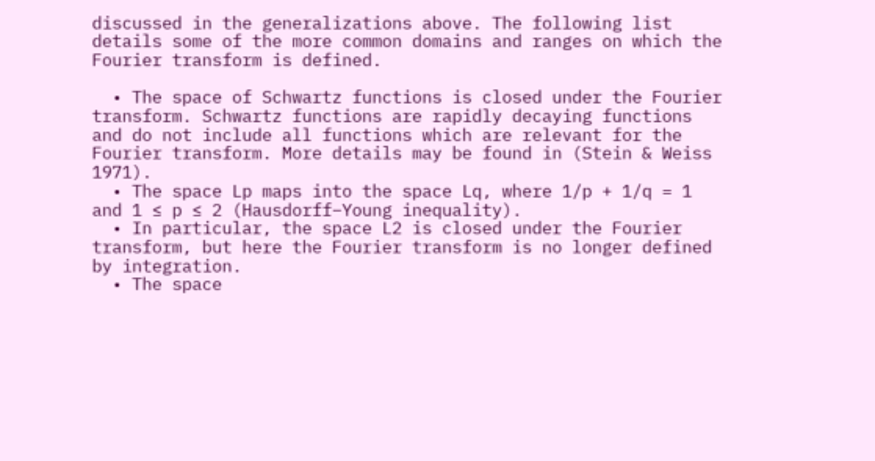discussed in the generalizations above. The following list details some of the more common domains and ranges on which the Fourier transform is defined.

  • The space of Schwartz functions is closed under the Fourier transform. Schwartz functions are rapidly decaying functions and do not include all functions which are relevant for the Fourier transform. More details may be found in (Stein & Weiss 1971).
  • The space Lp maps into the space Lq, where 1/p + 1/q = 1 and 1 ≤ p ≤ 2 (Hausdorff–Young inequality).
  • In particular, the space L2 is closed under the Fourier transform, but here the Fourier transform is no longer defined by integration.
  • The space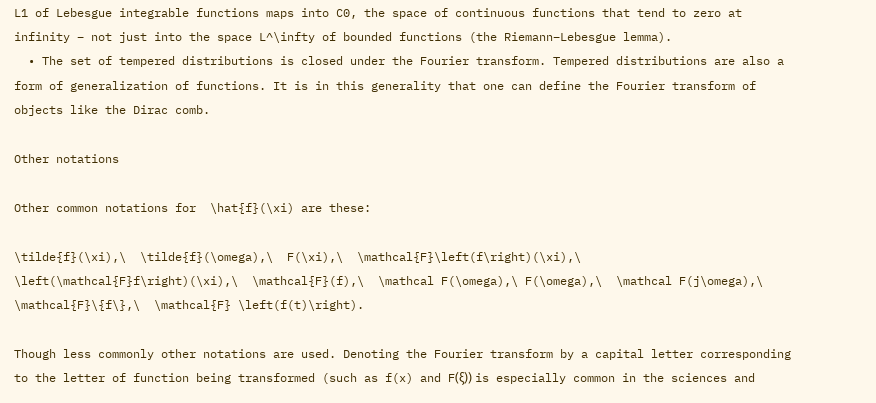L1 of Lebesgue integrable functions maps into C0, the space of continuous functions that tend to zero at infinity – not just into the space L^\infty of bounded functions (the Riemann–Lebesgue lemma).
  • The set of tempered distributions is closed under the Fourier transform. Tempered distributions are also a form of generalization of functions. It is in this generality that one can define the Fourier transform of objects like the Dirac comb.

Other notations

Other common notations for  \hat{f}(\xi) are these:

\tilde{f}(\xi),\  \tilde{f}(\omega),\  F(\xi),\  \mathcal{F}\left(f\right)(\xi),\  \left(\mathcal{F}f\right)(\xi),\  \mathcal{F}(f),\  \mathcal F(\omega),\ F(\omega),\  \mathcal F(j\omega),\  \mathcal{F}\{f\},\  \mathcal{F} \left(f(t)\right).

Though less commonly other notations are used. Denoting the Fourier transform by a capital letter corresponding to the letter of function being transformed (such as f(x) and F(ξ)) is especially common in the sciences and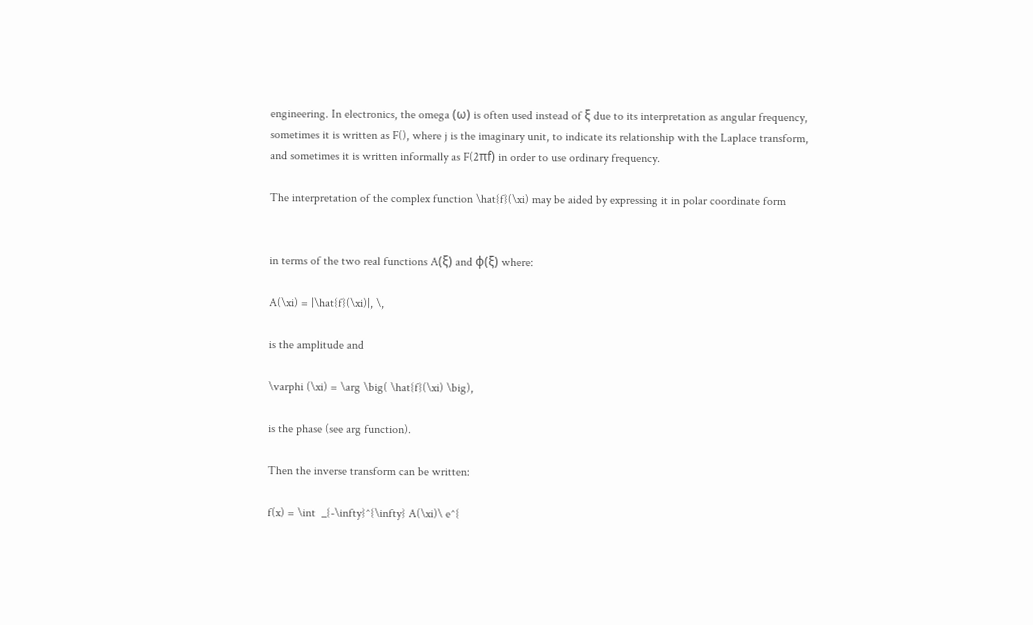engineering. In electronics, the omega (ω) is often used instead of ξ due to its interpretation as angular frequency, sometimes it is written as F(), where j is the imaginary unit, to indicate its relationship with the Laplace transform, and sometimes it is written informally as F(2πf) in order to use ordinary frequency.

The interpretation of the complex function \hat{f}(\xi) may be aided by expressing it in polar coordinate form


in terms of the two real functions A(ξ) and φ(ξ) where:

A(\xi) = |\hat{f}(\xi)|, \,

is the amplitude and

\varphi (\xi) = \arg \big( \hat{f}(\xi) \big),

is the phase (see arg function).

Then the inverse transform can be written:

f(x) = \int  _{-\infty}^{\infty} A(\xi)\ e^{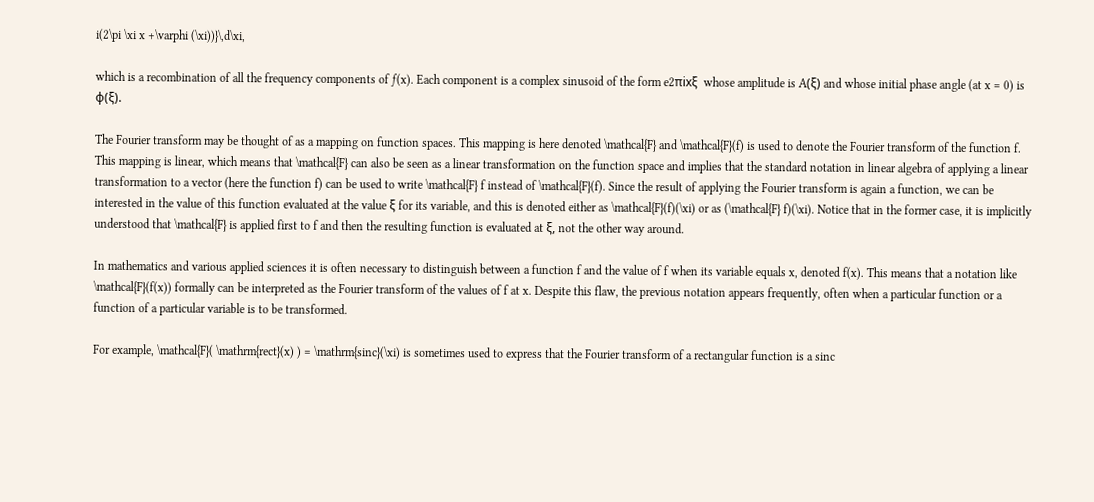i(2\pi \xi x +\varphi (\xi))}\,d\xi,

which is a recombination of all the frequency components of ƒ(x). Each component is a complex sinusoid of the form e2πixξ  whose amplitude is A(ξ) and whose initial phase angle (at x = 0) is φ(ξ).

The Fourier transform may be thought of as a mapping on function spaces. This mapping is here denoted \mathcal{F} and \mathcal{F}(f) is used to denote the Fourier transform of the function f. This mapping is linear, which means that \mathcal{F} can also be seen as a linear transformation on the function space and implies that the standard notation in linear algebra of applying a linear transformation to a vector (here the function f) can be used to write \mathcal{F} f instead of \mathcal{F}(f). Since the result of applying the Fourier transform is again a function, we can be interested in the value of this function evaluated at the value ξ for its variable, and this is denoted either as \mathcal{F}(f)(\xi) or as (\mathcal{F} f)(\xi). Notice that in the former case, it is implicitly understood that \mathcal{F} is applied first to f and then the resulting function is evaluated at ξ, not the other way around.

In mathematics and various applied sciences it is often necessary to distinguish between a function f and the value of f when its variable equals x, denoted f(x). This means that a notation like \mathcal{F}(f(x)) formally can be interpreted as the Fourier transform of the values of f at x. Despite this flaw, the previous notation appears frequently, often when a particular function or a function of a particular variable is to be transformed.

For example, \mathcal{F}( \mathrm{rect}(x) ) = \mathrm{sinc}(\xi) is sometimes used to express that the Fourier transform of a rectangular function is a sinc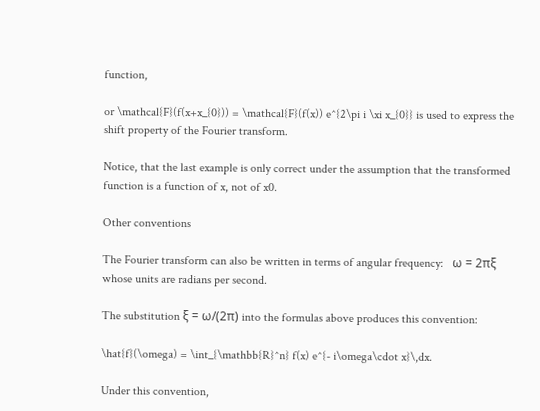function,

or \mathcal{F}(f(x+x_{0})) = \mathcal{F}(f(x)) e^{2\pi i \xi x_{0}} is used to express the shift property of the Fourier transform.

Notice, that the last example is only correct under the assumption that the transformed function is a function of x, not of x0.

Other conventions

The Fourier transform can also be written in terms of angular frequency:   ω = 2πξ whose units are radians per second.

The substitution ξ = ω/(2π) into the formulas above produces this convention:

\hat{f}(\omega) = \int_{\mathbb{R}^n} f(x) e^{- i\omega\cdot x}\,dx.

Under this convention,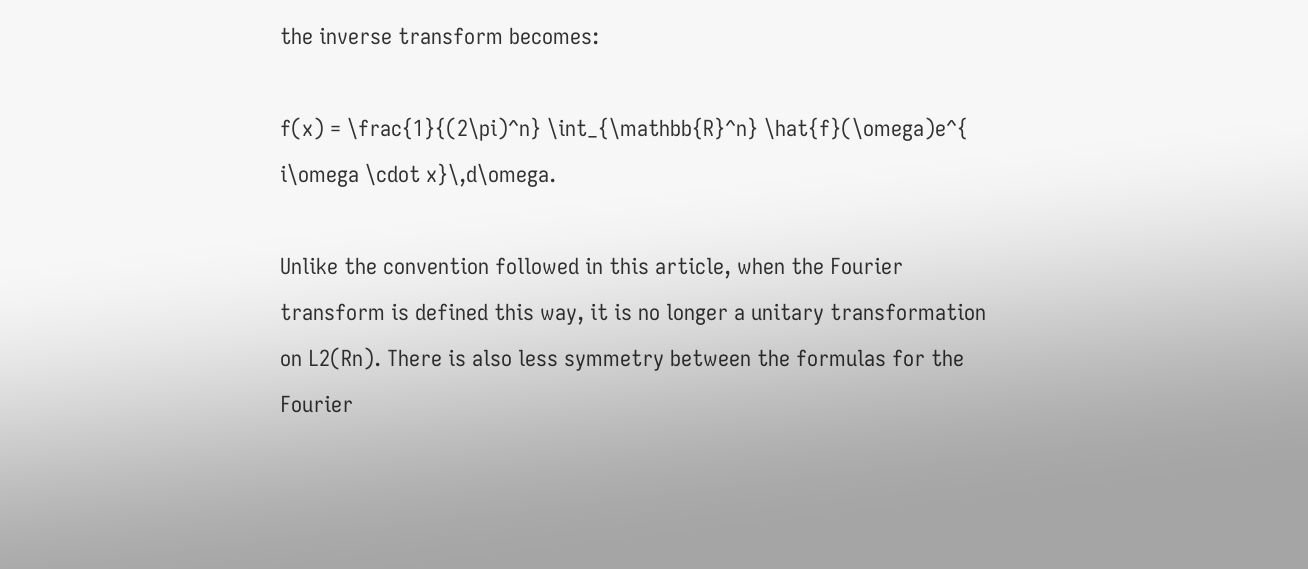the inverse transform becomes:

f(x) = \frac{1}{(2\pi)^n} \int_{\mathbb{R}^n} \hat{f}(\omega)e^{ i\omega \cdot x}\,d\omega.

Unlike the convention followed in this article, when the Fourier transform is defined this way, it is no longer a unitary transformation on L2(Rn). There is also less symmetry between the formulas for the Fourier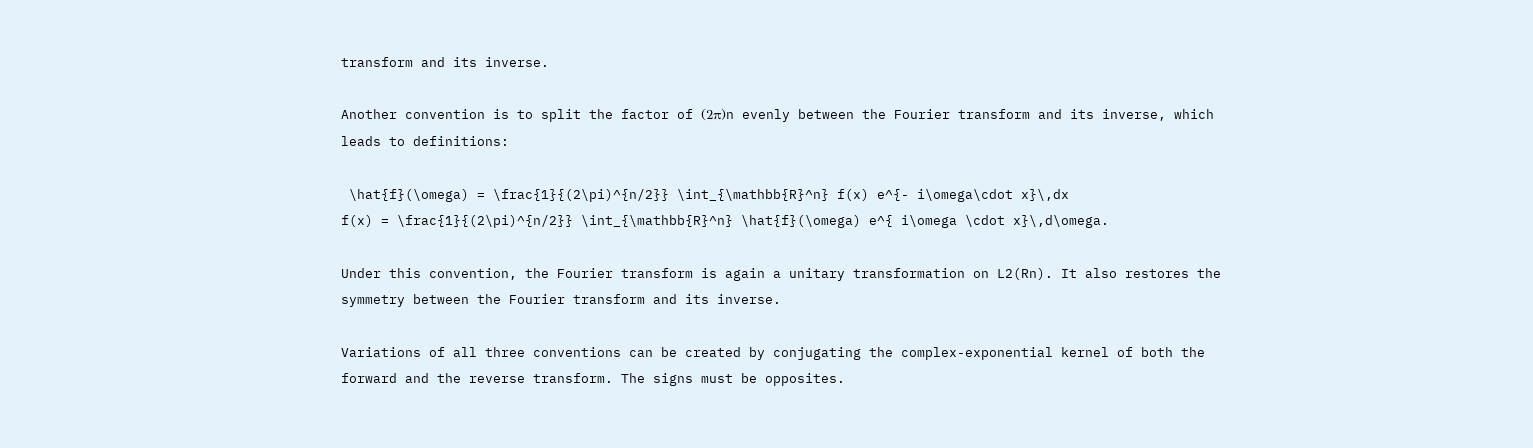transform and its inverse.

Another convention is to split the factor of (2π)n evenly between the Fourier transform and its inverse, which leads to definitions:

 \hat{f}(\omega) = \frac{1}{(2\pi)^{n/2}} \int_{\mathbb{R}^n} f(x) e^{- i\omega\cdot x}\,dx
f(x) = \frac{1}{(2\pi)^{n/2}} \int_{\mathbb{R}^n} \hat{f}(\omega) e^{ i\omega \cdot x}\,d\omega.

Under this convention, the Fourier transform is again a unitary transformation on L2(Rn). It also restores the symmetry between the Fourier transform and its inverse.

Variations of all three conventions can be created by conjugating the complex-exponential kernel of both the forward and the reverse transform. The signs must be opposites.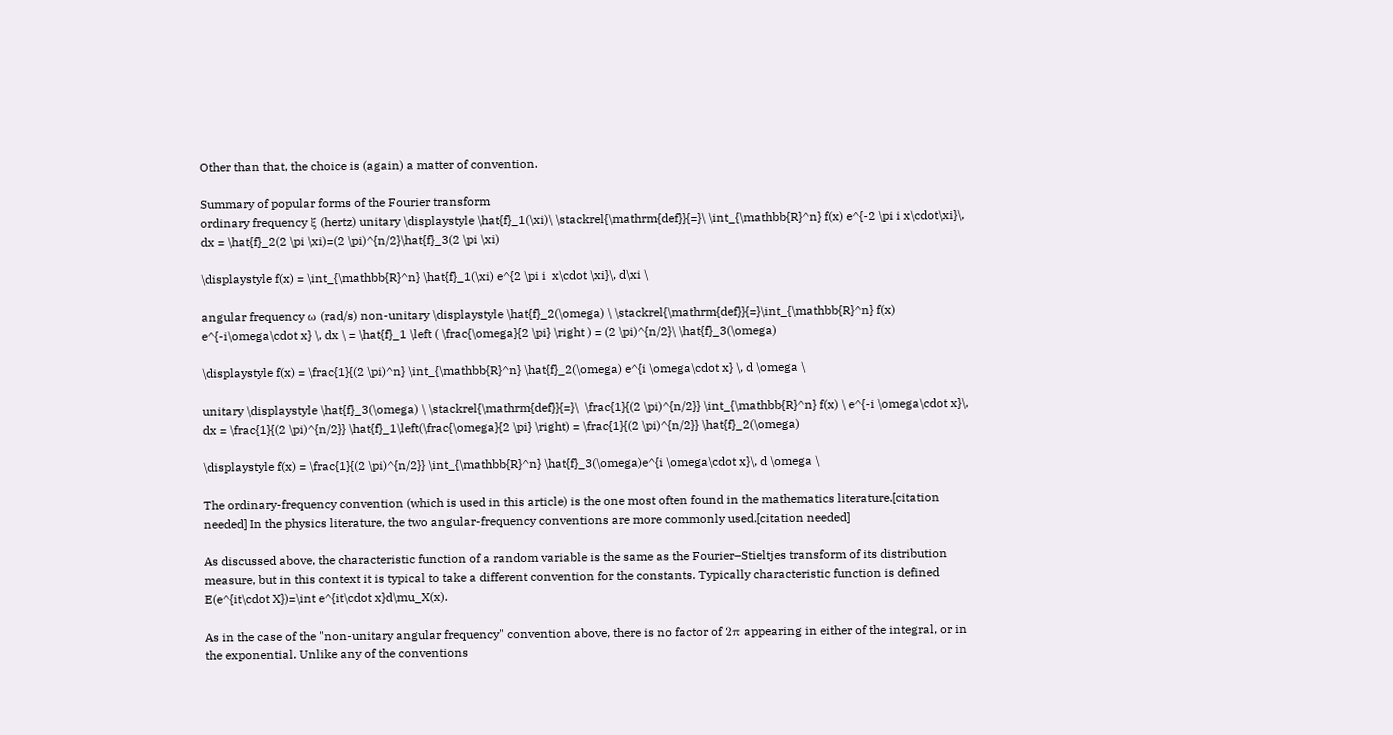Other than that, the choice is (again) a matter of convention.

Summary of popular forms of the Fourier transform
ordinary frequency ξ (hertz) unitary \displaystyle \hat{f}_1(\xi)\ \stackrel{\mathrm{def}}{=}\ \int_{\mathbb{R}^n} f(x) e^{-2 \pi i x\cdot\xi}\, dx = \hat{f}_2(2 \pi \xi)=(2 \pi)^{n/2}\hat{f}_3(2 \pi \xi)

\displaystyle f(x) = \int_{\mathbb{R}^n} \hat{f}_1(\xi) e^{2 \pi i  x\cdot \xi}\, d\xi \

angular frequency ω (rad/s) non-unitary \displaystyle \hat{f}_2(\omega) \ \stackrel{\mathrm{def}}{=}\int_{\mathbb{R}^n} f(x) e^{-i\omega\cdot x} \, dx \ = \hat{f}_1 \left ( \frac{\omega}{2 \pi} \right ) = (2 \pi)^{n/2}\ \hat{f}_3(\omega)

\displaystyle f(x) = \frac{1}{(2 \pi)^n} \int_{\mathbb{R}^n} \hat{f}_2(\omega) e^{i \omega\cdot x} \, d \omega \

unitary \displaystyle \hat{f}_3(\omega) \ \stackrel{\mathrm{def}}{=}\  \frac{1}{(2 \pi)^{n/2}} \int_{\mathbb{R}^n} f(x) \ e^{-i \omega\cdot x}\, dx = \frac{1}{(2 \pi)^{n/2}} \hat{f}_1\left(\frac{\omega}{2 \pi} \right) = \frac{1}{(2 \pi)^{n/2}} \hat{f}_2(\omega)

\displaystyle f(x) = \frac{1}{(2 \pi)^{n/2}} \int_{\mathbb{R}^n} \hat{f}_3(\omega)e^{i \omega\cdot x}\, d \omega \

The ordinary-frequency convention (which is used in this article) is the one most often found in the mathematics literature.[citation needed] In the physics literature, the two angular-frequency conventions are more commonly used.[citation needed]

As discussed above, the characteristic function of a random variable is the same as the Fourier–Stieltjes transform of its distribution measure, but in this context it is typical to take a different convention for the constants. Typically characteristic function is defined E(e^{it\cdot X})=\int e^{it\cdot x}d\mu_X(x).

As in the case of the "non-unitary angular frequency" convention above, there is no factor of 2π appearing in either of the integral, or in the exponential. Unlike any of the conventions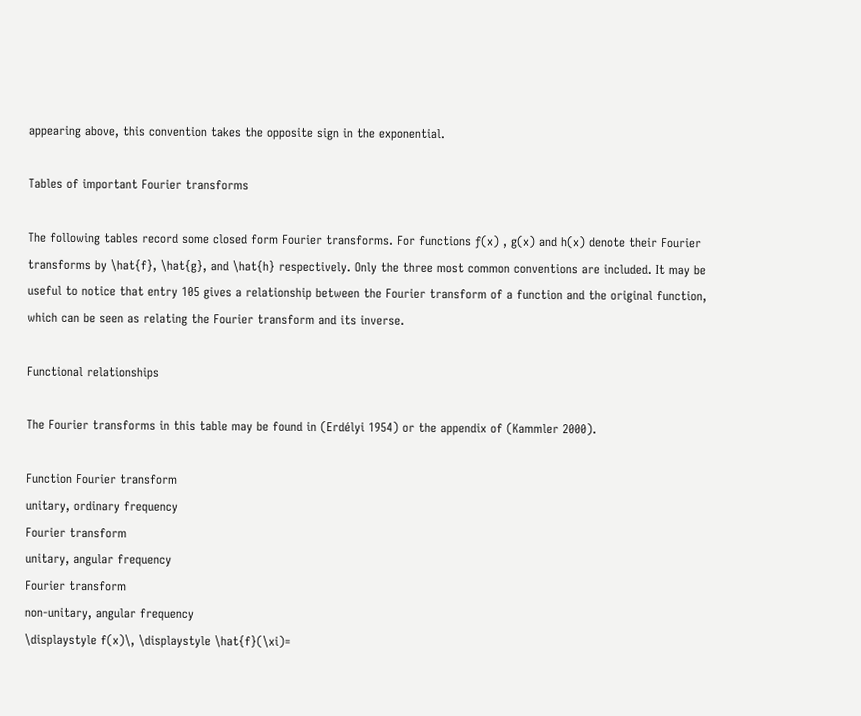appearing above, this convention takes the opposite sign in the exponential.

Tables of important Fourier transforms

The following tables record some closed form Fourier transforms. For functions ƒ(x) , g(x) and h(x) denote their Fourier transforms by \hat{f}, \hat{g}, and \hat{h} respectively. Only the three most common conventions are included. It may be useful to notice that entry 105 gives a relationship between the Fourier transform of a function and the original function, which can be seen as relating the Fourier transform and its inverse.

Functional relationships

The Fourier transforms in this table may be found in (Erdélyi 1954) or the appendix of (Kammler 2000).

Function Fourier transform
unitary, ordinary frequency
Fourier transform
unitary, angular frequency
Fourier transform
non-unitary, angular frequency
\displaystyle f(x)\, \displaystyle \hat{f}(\xi)=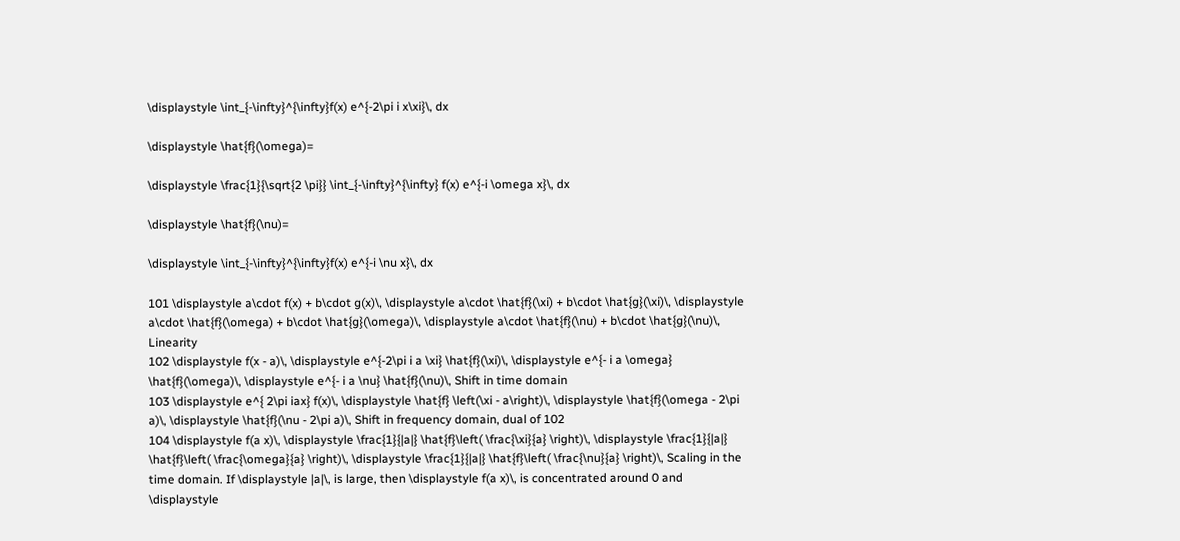\displaystyle \int_{-\infty}^{\infty}f(x) e^{-2\pi i x\xi}\, dx

\displaystyle \hat{f}(\omega)=

\displaystyle \frac{1}{\sqrt{2 \pi}} \int_{-\infty}^{\infty} f(x) e^{-i \omega x}\, dx

\displaystyle \hat{f}(\nu)=

\displaystyle \int_{-\infty}^{\infty}f(x) e^{-i \nu x}\, dx

101 \displaystyle a\cdot f(x) + b\cdot g(x)\, \displaystyle a\cdot \hat{f}(\xi) + b\cdot \hat{g}(\xi)\, \displaystyle a\cdot \hat{f}(\omega) + b\cdot \hat{g}(\omega)\, \displaystyle a\cdot \hat{f}(\nu) + b\cdot \hat{g}(\nu)\, Linearity
102 \displaystyle f(x - a)\, \displaystyle e^{-2\pi i a \xi} \hat{f}(\xi)\, \displaystyle e^{- i a \omega} \hat{f}(\omega)\, \displaystyle e^{- i a \nu} \hat{f}(\nu)\, Shift in time domain
103 \displaystyle e^{ 2\pi iax} f(x)\, \displaystyle \hat{f} \left(\xi - a\right)\, \displaystyle \hat{f}(\omega - 2\pi a)\, \displaystyle \hat{f}(\nu - 2\pi a)\, Shift in frequency domain, dual of 102
104 \displaystyle f(a x)\, \displaystyle \frac{1}{|a|} \hat{f}\left( \frac{\xi}{a} \right)\, \displaystyle \frac{1}{|a|} \hat{f}\left( \frac{\omega}{a} \right)\, \displaystyle \frac{1}{|a|} \hat{f}\left( \frac{\nu}{a} \right)\, Scaling in the time domain. If \displaystyle |a|\, is large, then \displaystyle f(a x)\, is concentrated around 0 and \displaystyle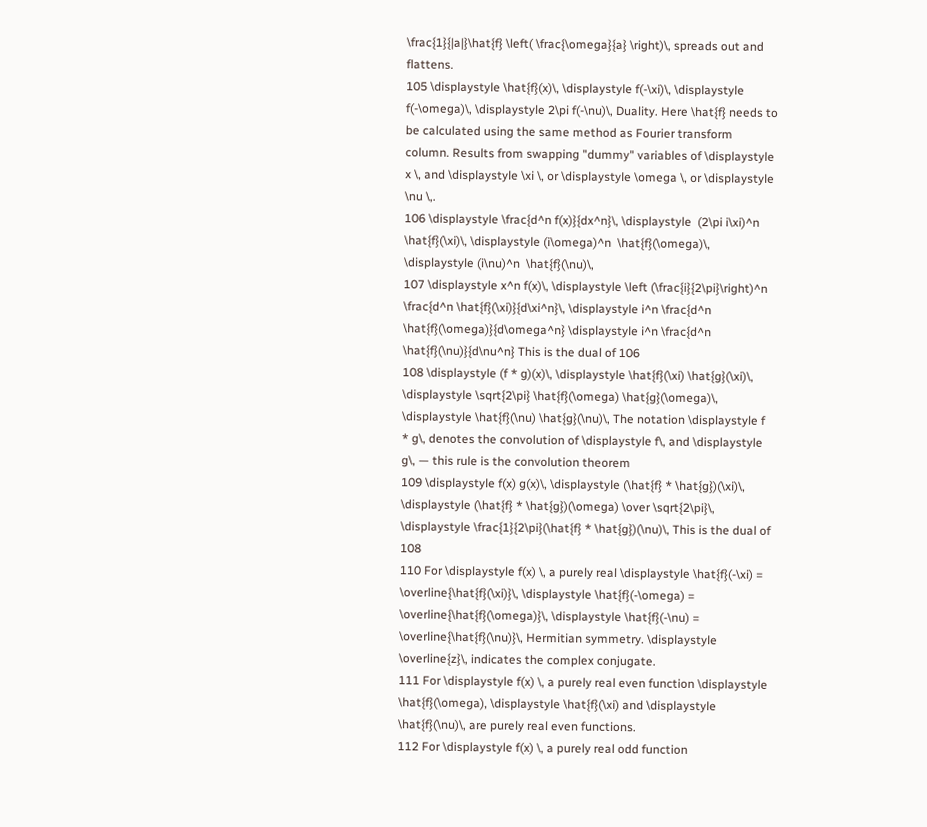\frac{1}{|a|}\hat{f} \left( \frac{\omega}{a} \right)\, spreads out and flattens.
105 \displaystyle \hat{f}(x)\, \displaystyle f(-\xi)\, \displaystyle f(-\omega)\, \displaystyle 2\pi f(-\nu)\, Duality. Here \hat{f} needs to be calculated using the same method as Fourier transform column. Results from swapping "dummy" variables of \displaystyle x \, and \displaystyle \xi \, or \displaystyle \omega \, or \displaystyle \nu \,.
106 \displaystyle \frac{d^n f(x)}{dx^n}\, \displaystyle  (2\pi i\xi)^n  \hat{f}(\xi)\, \displaystyle (i\omega)^n  \hat{f}(\omega)\, \displaystyle (i\nu)^n  \hat{f}(\nu)\,
107 \displaystyle x^n f(x)\, \displaystyle \left (\frac{i}{2\pi}\right)^n \frac{d^n \hat{f}(\xi)}{d\xi^n}\, \displaystyle i^n \frac{d^n \hat{f}(\omega)}{d\omega^n} \displaystyle i^n \frac{d^n \hat{f}(\nu)}{d\nu^n} This is the dual of 106
108 \displaystyle (f * g)(x)\, \displaystyle \hat{f}(\xi) \hat{g}(\xi)\, \displaystyle \sqrt{2\pi} \hat{f}(\omega) \hat{g}(\omega)\, \displaystyle \hat{f}(\nu) \hat{g}(\nu)\, The notation \displaystyle f * g\, denotes the convolution of \displaystyle f\, and \displaystyle g\, — this rule is the convolution theorem
109 \displaystyle f(x) g(x)\, \displaystyle (\hat{f} * \hat{g})(\xi)\, \displaystyle (\hat{f} * \hat{g})(\omega) \over \sqrt{2\pi}\, \displaystyle \frac{1}{2\pi}(\hat{f} * \hat{g})(\nu)\, This is the dual of 108
110 For \displaystyle f(x) \, a purely real \displaystyle \hat{f}(-\xi) = \overline{\hat{f}(\xi)}\, \displaystyle \hat{f}(-\omega) = \overline{\hat{f}(\omega)}\, \displaystyle \hat{f}(-\nu) = \overline{\hat{f}(\nu)}\, Hermitian symmetry. \displaystyle \overline{z}\, indicates the complex conjugate.
111 For \displaystyle f(x) \, a purely real even function \displaystyle \hat{f}(\omega), \displaystyle \hat{f}(\xi) and \displaystyle \hat{f}(\nu)\, are purely real even functions.
112 For \displaystyle f(x) \, a purely real odd function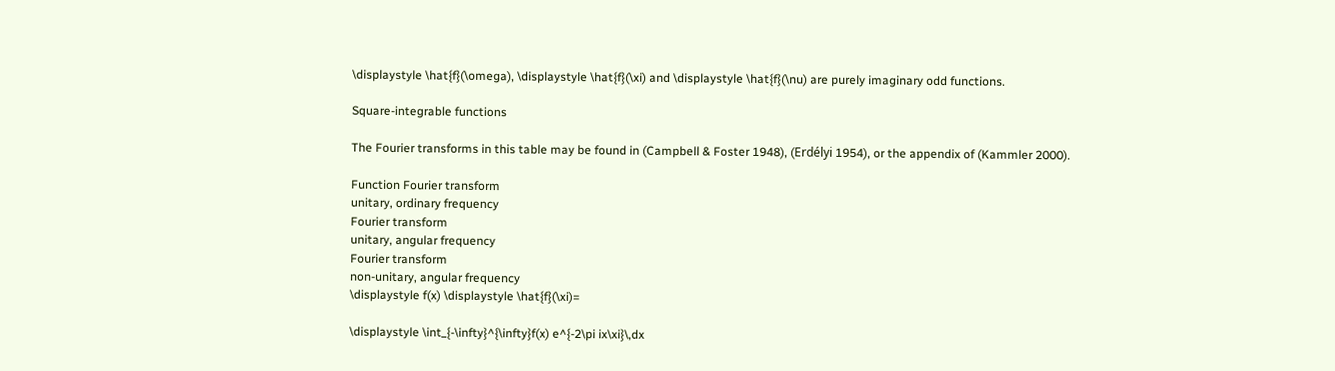\displaystyle \hat{f}(\omega), \displaystyle \hat{f}(\xi) and \displaystyle \hat{f}(\nu) are purely imaginary odd functions.

Square-integrable functions

The Fourier transforms in this table may be found in (Campbell & Foster 1948), (Erdélyi 1954), or the appendix of (Kammler 2000).

Function Fourier transform
unitary, ordinary frequency
Fourier transform
unitary, angular frequency
Fourier transform
non-unitary, angular frequency
\displaystyle f(x) \displaystyle \hat{f}(\xi)=

\displaystyle \int_{-\infty}^{\infty}f(x) e^{-2\pi ix\xi}\,dx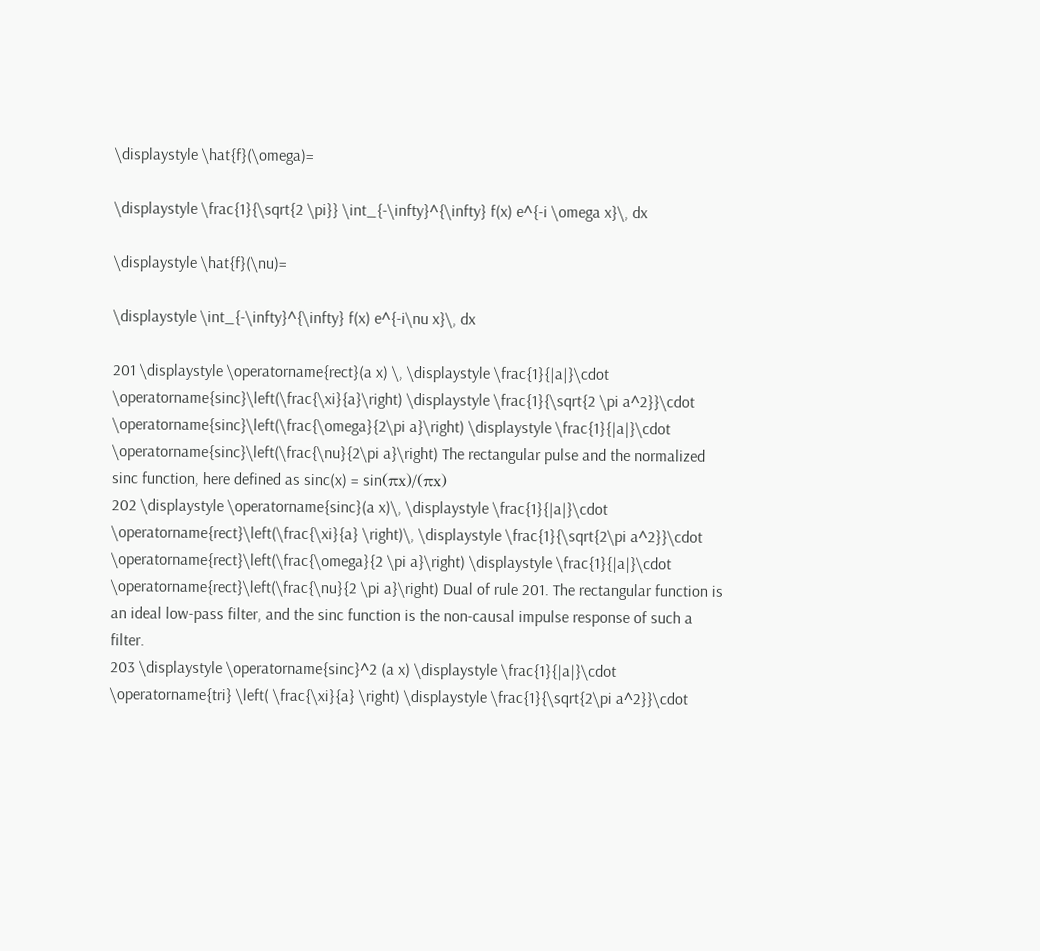\displaystyle \hat{f}(\omega)=

\displaystyle \frac{1}{\sqrt{2 \pi}} \int_{-\infty}^{\infty} f(x) e^{-i \omega x}\, dx

\displaystyle \hat{f}(\nu)=

\displaystyle \int_{-\infty}^{\infty} f(x) e^{-i\nu x}\, dx

201 \displaystyle \operatorname{rect}(a x) \, \displaystyle \frac{1}{|a|}\cdot \operatorname{sinc}\left(\frac{\xi}{a}\right) \displaystyle \frac{1}{\sqrt{2 \pi a^2}}\cdot \operatorname{sinc}\left(\frac{\omega}{2\pi a}\right) \displaystyle \frac{1}{|a|}\cdot \operatorname{sinc}\left(\frac{\nu}{2\pi a}\right) The rectangular pulse and the normalized sinc function, here defined as sinc(x) = sin(πx)/(πx)
202 \displaystyle \operatorname{sinc}(a x)\, \displaystyle \frac{1}{|a|}\cdot \operatorname{rect}\left(\frac{\xi}{a} \right)\, \displaystyle \frac{1}{\sqrt{2\pi a^2}}\cdot \operatorname{rect}\left(\frac{\omega}{2 \pi a}\right) \displaystyle \frac{1}{|a|}\cdot \operatorname{rect}\left(\frac{\nu}{2 \pi a}\right) Dual of rule 201. The rectangular function is an ideal low-pass filter, and the sinc function is the non-causal impulse response of such a filter.
203 \displaystyle \operatorname{sinc}^2 (a x) \displaystyle \frac{1}{|a|}\cdot \operatorname{tri} \left( \frac{\xi}{a} \right) \displaystyle \frac{1}{\sqrt{2\pi a^2}}\cdot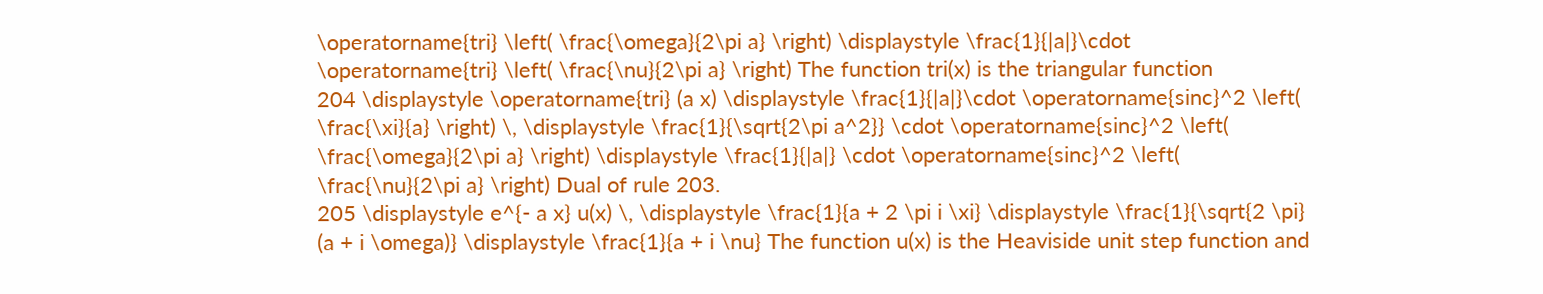\operatorname{tri} \left( \frac{\omega}{2\pi a} \right) \displaystyle \frac{1}{|a|}\cdot \operatorname{tri} \left( \frac{\nu}{2\pi a} \right) The function tri(x) is the triangular function
204 \displaystyle \operatorname{tri} (a x) \displaystyle \frac{1}{|a|}\cdot \operatorname{sinc}^2 \left( \frac{\xi}{a} \right) \, \displaystyle \frac{1}{\sqrt{2\pi a^2}} \cdot \operatorname{sinc}^2 \left( \frac{\omega}{2\pi a} \right) \displaystyle \frac{1}{|a|} \cdot \operatorname{sinc}^2 \left( \frac{\nu}{2\pi a} \right) Dual of rule 203.
205 \displaystyle e^{- a x} u(x) \, \displaystyle \frac{1}{a + 2 \pi i \xi} \displaystyle \frac{1}{\sqrt{2 \pi} (a + i \omega)} \displaystyle \frac{1}{a + i \nu} The function u(x) is the Heaviside unit step function and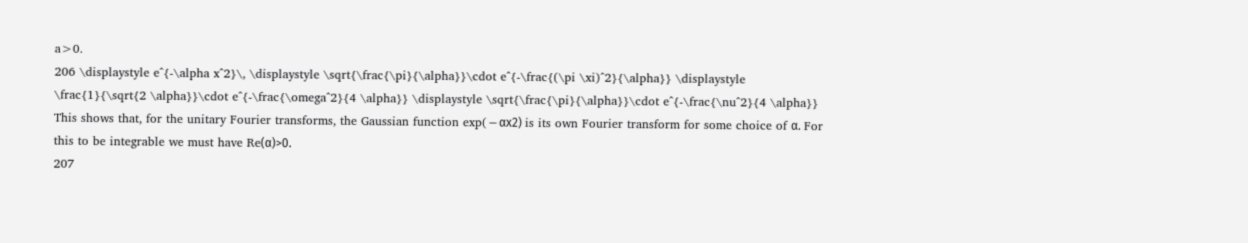a>0.
206 \displaystyle e^{-\alpha x^2}\, \displaystyle \sqrt{\frac{\pi}{\alpha}}\cdot e^{-\frac{(\pi \xi)^2}{\alpha}} \displaystyle \frac{1}{\sqrt{2 \alpha}}\cdot e^{-\frac{\omega^2}{4 \alpha}} \displaystyle \sqrt{\frac{\pi}{\alpha}}\cdot e^{-\frac{\nu^2}{4 \alpha}} This shows that, for the unitary Fourier transforms, the Gaussian function exp(−αx2) is its own Fourier transform for some choice of α. For this to be integrable we must have Re(α)>0.
207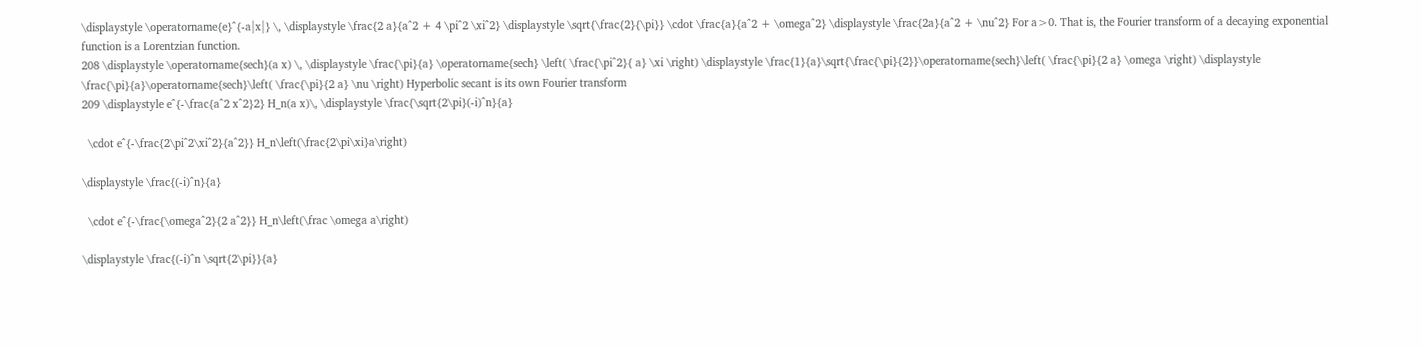\displaystyle \operatorname{e}^{-a|x|} \, \displaystyle \frac{2 a}{a^2 + 4 \pi^2 \xi^2} \displaystyle \sqrt{\frac{2}{\pi}} \cdot \frac{a}{a^2 + \omega^2} \displaystyle \frac{2a}{a^2 + \nu^2} For a>0. That is, the Fourier transform of a decaying exponential function is a Lorentzian function.
208 \displaystyle \operatorname{sech}(a x) \, \displaystyle \frac{\pi}{a} \operatorname{sech} \left( \frac{\pi^2}{ a} \xi \right) \displaystyle \frac{1}{a}\sqrt{\frac{\pi}{2}}\operatorname{sech}\left( \frac{\pi}{2 a} \omega \right) \displaystyle \frac{\pi}{a}\operatorname{sech}\left( \frac{\pi}{2 a} \nu \right) Hyperbolic secant is its own Fourier transform
209 \displaystyle e^{-\frac{a^2 x^2}2} H_n(a x)\, \displaystyle \frac{\sqrt{2\pi}(-i)^n}{a}

  \cdot e^{-\frac{2\pi^2\xi^2}{a^2}} H_n\left(\frac{2\pi\xi}a\right)

\displaystyle \frac{(-i)^n}{a}

  \cdot e^{-\frac{\omega^2}{2 a^2}} H_n\left(\frac \omega a\right)

\displaystyle \frac{(-i)^n \sqrt{2\pi}}{a}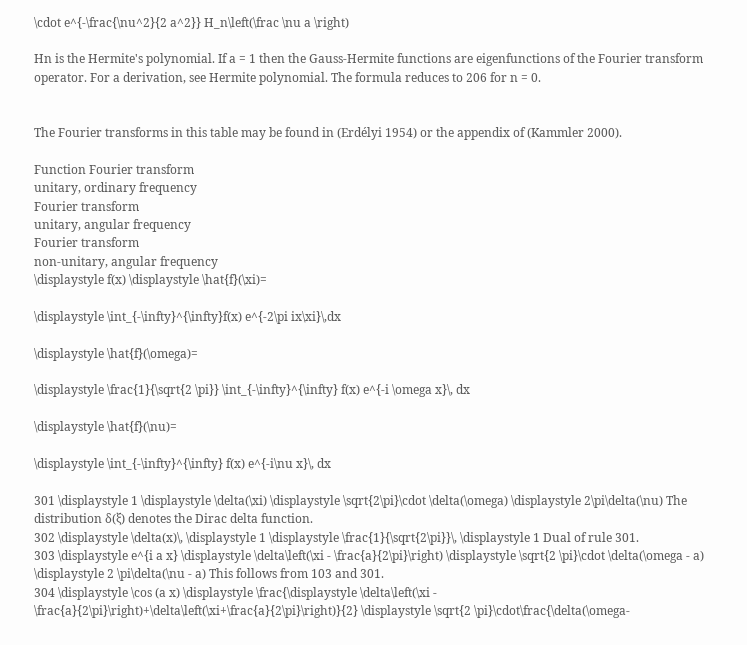\cdot e^{-\frac{\nu^2}{2 a^2}} H_n\left(\frac \nu a \right)

Hn is the Hermite's polynomial. If a = 1 then the Gauss-Hermite functions are eigenfunctions of the Fourier transform operator. For a derivation, see Hermite polynomial. The formula reduces to 206 for n = 0.


The Fourier transforms in this table may be found in (Erdélyi 1954) or the appendix of (Kammler 2000).

Function Fourier transform
unitary, ordinary frequency
Fourier transform
unitary, angular frequency
Fourier transform
non-unitary, angular frequency
\displaystyle f(x) \displaystyle \hat{f}(\xi)=

\displaystyle \int_{-\infty}^{\infty}f(x) e^{-2\pi ix\xi}\,dx

\displaystyle \hat{f}(\omega)=

\displaystyle \frac{1}{\sqrt{2 \pi}} \int_{-\infty}^{\infty} f(x) e^{-i \omega x}\, dx

\displaystyle \hat{f}(\nu)=

\displaystyle \int_{-\infty}^{\infty} f(x) e^{-i\nu x}\, dx

301 \displaystyle 1 \displaystyle \delta(\xi) \displaystyle \sqrt{2\pi}\cdot \delta(\omega) \displaystyle 2\pi\delta(\nu) The distribution δ(ξ) denotes the Dirac delta function.
302 \displaystyle \delta(x)\, \displaystyle 1 \displaystyle \frac{1}{\sqrt{2\pi}}\, \displaystyle 1 Dual of rule 301.
303 \displaystyle e^{i a x} \displaystyle \delta\left(\xi - \frac{a}{2\pi}\right) \displaystyle \sqrt{2 \pi}\cdot \delta(\omega - a) \displaystyle 2 \pi\delta(\nu - a) This follows from 103 and 301.
304 \displaystyle \cos (a x) \displaystyle \frac{\displaystyle \delta\left(\xi - \frac{a}{2\pi}\right)+\delta\left(\xi+\frac{a}{2\pi}\right)}{2} \displaystyle \sqrt{2 \pi}\cdot\frac{\delta(\omega-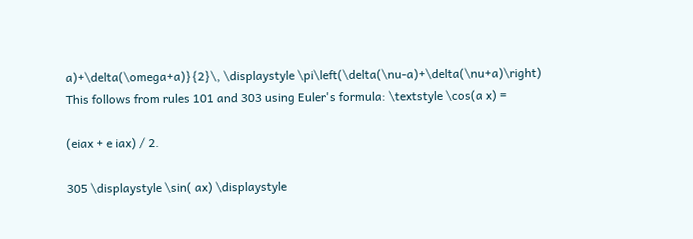a)+\delta(\omega+a)}{2}\, \displaystyle \pi\left(\delta(\nu-a)+\delta(\nu+a)\right) This follows from rules 101 and 303 using Euler's formula: \textstyle \cos(a x) =

(eiax + e iax) / 2.

305 \displaystyle \sin( ax) \displaystyle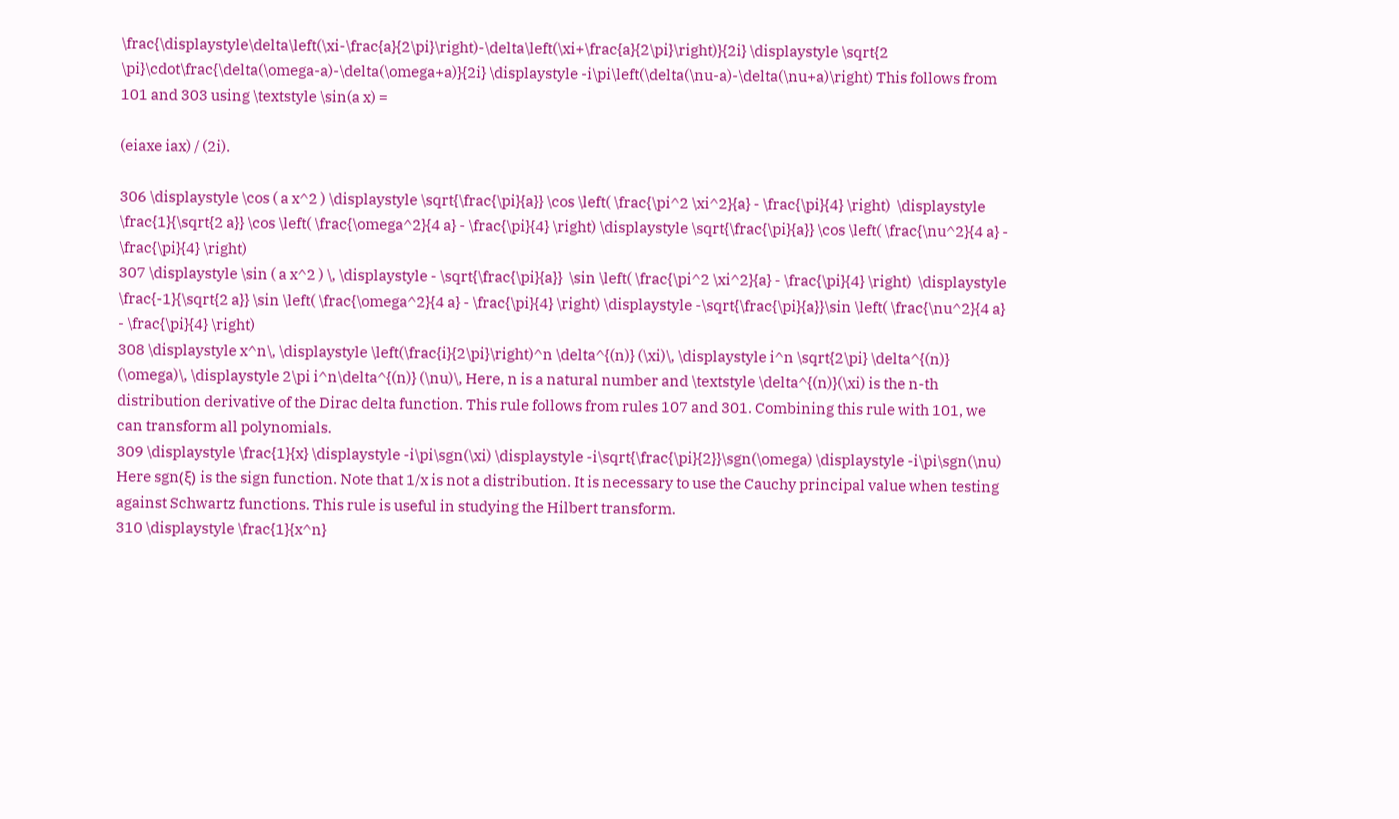\frac{\displaystyle\delta\left(\xi-\frac{a}{2\pi}\right)-\delta\left(\xi+\frac{a}{2\pi}\right)}{2i} \displaystyle \sqrt{2 \pi}\cdot\frac{\delta(\omega-a)-\delta(\omega+a)}{2i} \displaystyle -i\pi\left(\delta(\nu-a)-\delta(\nu+a)\right) This follows from 101 and 303 using \textstyle \sin(a x) =

(eiaxe iax) / (2i).

306 \displaystyle \cos ( a x^2 ) \displaystyle \sqrt{\frac{\pi}{a}} \cos \left( \frac{\pi^2 \xi^2}{a} - \frac{\pi}{4} \right)  \displaystyle \frac{1}{\sqrt{2 a}} \cos \left( \frac{\omega^2}{4 a} - \frac{\pi}{4} \right) \displaystyle \sqrt{\frac{\pi}{a}} \cos \left( \frac{\nu^2}{4 a} - \frac{\pi}{4} \right)
307 \displaystyle \sin ( a x^2 ) \, \displaystyle - \sqrt{\frac{\pi}{a}}  \sin \left( \frac{\pi^2 \xi^2}{a} - \frac{\pi}{4} \right)  \displaystyle \frac{-1}{\sqrt{2 a}} \sin \left( \frac{\omega^2}{4 a} - \frac{\pi}{4} \right) \displaystyle -\sqrt{\frac{\pi}{a}}\sin \left( \frac{\nu^2}{4 a} - \frac{\pi}{4} \right)
308 \displaystyle x^n\, \displaystyle \left(\frac{i}{2\pi}\right)^n \delta^{(n)} (\xi)\, \displaystyle i^n \sqrt{2\pi} \delta^{(n)} (\omega)\, \displaystyle 2\pi i^n\delta^{(n)} (\nu)\, Here, n is a natural number and \textstyle \delta^{(n)}(\xi) is the n-th distribution derivative of the Dirac delta function. This rule follows from rules 107 and 301. Combining this rule with 101, we can transform all polynomials.
309 \displaystyle \frac{1}{x} \displaystyle -i\pi\sgn(\xi) \displaystyle -i\sqrt{\frac{\pi}{2}}\sgn(\omega) \displaystyle -i\pi\sgn(\nu) Here sgn(ξ) is the sign function. Note that 1/x is not a distribution. It is necessary to use the Cauchy principal value when testing against Schwartz functions. This rule is useful in studying the Hilbert transform.
310 \displaystyle \frac{1}{x^n}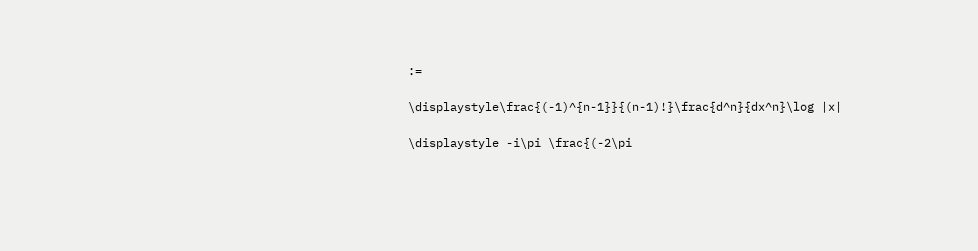:=

\displaystyle\frac{(-1)^{n-1}}{(n-1)!}\frac{d^n}{dx^n}\log |x|

\displaystyle -i\pi \frac{(-2\pi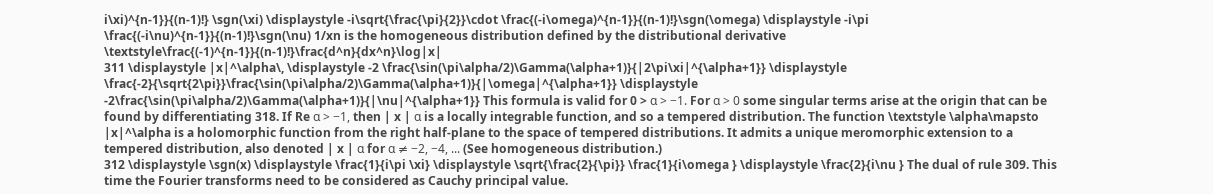i\xi)^{n-1}}{(n-1)!} \sgn(\xi) \displaystyle -i\sqrt{\frac{\pi}{2}}\cdot \frac{(-i\omega)^{n-1}}{(n-1)!}\sgn(\omega) \displaystyle -i\pi \frac{(-i\nu)^{n-1}}{(n-1)!}\sgn(\nu) 1/xn is the homogeneous distribution defined by the distributional derivative \textstyle\frac{(-1)^{n-1}}{(n-1)!}\frac{d^n}{dx^n}\log|x|
311 \displaystyle |x|^\alpha\, \displaystyle -2 \frac{\sin(\pi\alpha/2)\Gamma(\alpha+1)}{|2\pi\xi|^{\alpha+1}} \displaystyle \frac{-2}{\sqrt{2\pi}}\frac{\sin(\pi\alpha/2)\Gamma(\alpha+1)}{|\omega|^{\alpha+1}} \displaystyle -2\frac{\sin(\pi\alpha/2)\Gamma(\alpha+1)}{|\nu|^{\alpha+1}} This formula is valid for 0 > α > −1. For α > 0 some singular terms arise at the origin that can be found by differentiating 318. If Re α > −1, then | x | α is a locally integrable function, and so a tempered distribution. The function \textstyle \alpha\mapsto |x|^\alpha is a holomorphic function from the right half-plane to the space of tempered distributions. It admits a unique meromorphic extension to a tempered distribution, also denoted | x | α for α ≠ −2, −4, ... (See homogeneous distribution.)
312 \displaystyle \sgn(x) \displaystyle \frac{1}{i\pi \xi} \displaystyle \sqrt{\frac{2}{\pi}} \frac{1}{i\omega } \displaystyle \frac{2}{i\nu } The dual of rule 309. This time the Fourier transforms need to be considered as Cauchy principal value.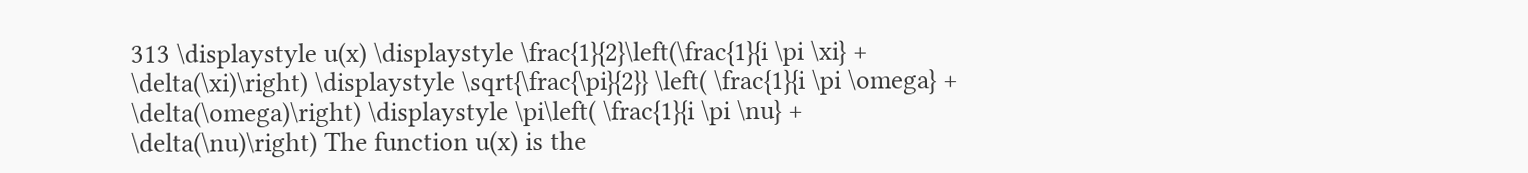313 \displaystyle u(x) \displaystyle \frac{1}{2}\left(\frac{1}{i \pi \xi} + \delta(\xi)\right) \displaystyle \sqrt{\frac{\pi}{2}} \left( \frac{1}{i \pi \omega} + \delta(\omega)\right) \displaystyle \pi\left( \frac{1}{i \pi \nu} + \delta(\nu)\right) The function u(x) is the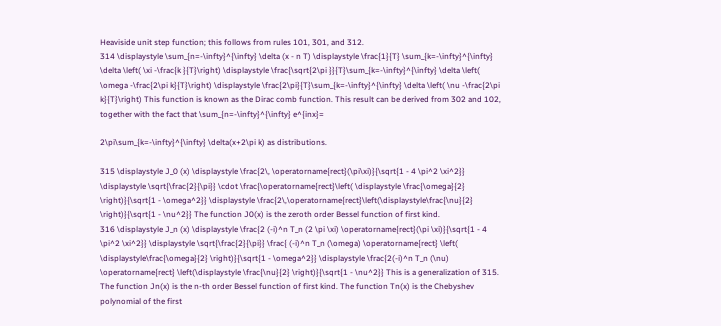Heaviside unit step function; this follows from rules 101, 301, and 312.
314 \displaystyle \sum_{n=-\infty}^{\infty} \delta (x - n T) \displaystyle \frac{1}{T} \sum_{k=-\infty}^{\infty} \delta \left( \xi -\frac{k }{T}\right) \displaystyle \frac{\sqrt{2\pi }}{T}\sum_{k=-\infty}^{\infty} \delta \left( \omega -\frac{2\pi k}{T}\right) \displaystyle \frac{2\pi}{T}\sum_{k=-\infty}^{\infty} \delta \left( \nu -\frac{2\pi k}{T}\right) This function is known as the Dirac comb function. This result can be derived from 302 and 102, together with the fact that \sum_{n=-\infty}^{\infty} e^{inx}=

2\pi\sum_{k=-\infty}^{\infty} \delta(x+2\pi k) as distributions.

315 \displaystyle J_0 (x) \displaystyle \frac{2\, \operatorname{rect}(\pi\xi)}{\sqrt{1 - 4 \pi^2 \xi^2}} \displaystyle \sqrt{\frac{2}{\pi}} \cdot \frac{\operatorname{rect}\left( \displaystyle \frac{\omega}{2} \right)}{\sqrt{1 - \omega^2}} \displaystyle \frac{2\,\operatorname{rect}\left(\displaystyle\frac{\nu}{2} \right)}{\sqrt{1 - \nu^2}} The function J0(x) is the zeroth order Bessel function of first kind.
316 \displaystyle J_n (x) \displaystyle \frac{2 (-i)^n T_n (2 \pi \xi) \operatorname{rect}(\pi \xi)}{\sqrt{1 - 4 \pi^2 \xi^2}} \displaystyle \sqrt{\frac{2}{\pi}} \frac{ (-i)^n T_n (\omega) \operatorname{rect} \left( \displaystyle\frac{\omega}{2} \right)}{\sqrt{1 - \omega^2}} \displaystyle \frac{2(-i)^n T_n (\nu) \operatorname{rect} \left(\displaystyle \frac{\nu}{2} \right)}{\sqrt{1 - \nu^2}} This is a generalization of 315. The function Jn(x) is the n-th order Bessel function of first kind. The function Tn(x) is the Chebyshev polynomial of the first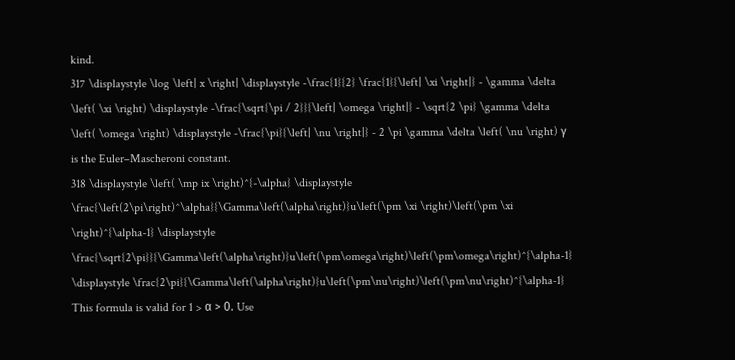kind.
317 \displaystyle \log \left| x \right| \displaystyle -\frac{1}{2} \frac{1}{\left| \xi \right|} - \gamma \delta \left( \xi \right) \displaystyle -\frac{\sqrt{\pi / 2}}{\left| \omega \right|} - \sqrt{2 \pi} \gamma \delta \left( \omega \right) \displaystyle -\frac{\pi}{\left| \nu \right|} - 2 \pi \gamma \delta \left( \nu \right) γ is the Euler–Mascheroni constant.
318 \displaystyle \left( \mp ix \right)^{-\alpha} \displaystyle \frac{\left(2\pi\right)^\alpha}{\Gamma\left(\alpha\right)}u\left(\pm \xi \right)\left(\pm \xi \right)^{\alpha-1} \displaystyle \frac{\sqrt{2\pi}}{\Gamma\left(\alpha\right)}u\left(\pm\omega\right)\left(\pm\omega\right)^{\alpha-1} \displaystyle \frac{2\pi}{\Gamma\left(\alpha\right)}u\left(\pm\nu\right)\left(\pm\nu\right)^{\alpha-1} This formula is valid for 1 > α > 0. Use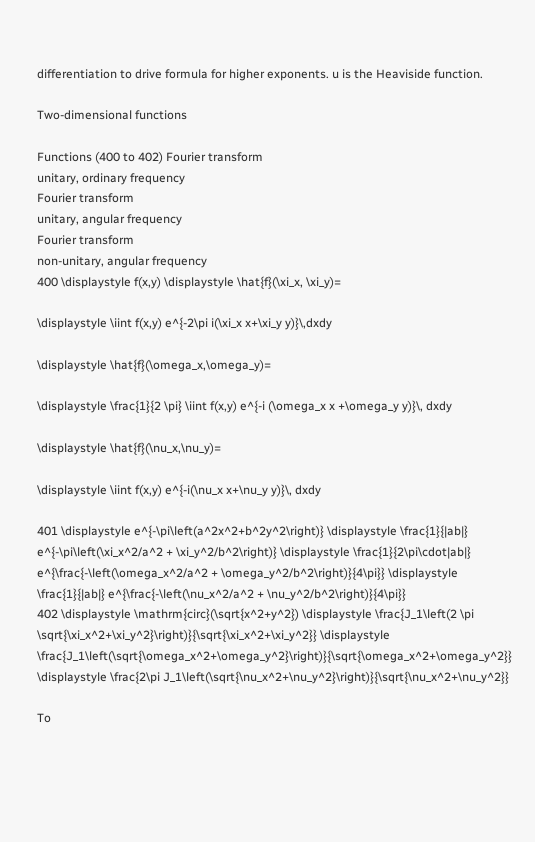differentiation to drive formula for higher exponents. u is the Heaviside function.

Two-dimensional functions

Functions (400 to 402) Fourier transform
unitary, ordinary frequency
Fourier transform
unitary, angular frequency
Fourier transform
non-unitary, angular frequency
400 \displaystyle f(x,y) \displaystyle \hat{f}(\xi_x, \xi_y)=

\displaystyle \iint f(x,y) e^{-2\pi i(\xi_x x+\xi_y y)}\,dxdy

\displaystyle \hat{f}(\omega_x,\omega_y)=

\displaystyle \frac{1}{2 \pi} \iint f(x,y) e^{-i (\omega_x x +\omega_y y)}\, dxdy

\displaystyle \hat{f}(\nu_x,\nu_y)=

\displaystyle \iint f(x,y) e^{-i(\nu_x x+\nu_y y)}\, dxdy

401 \displaystyle e^{-\pi\left(a^2x^2+b^2y^2\right)} \displaystyle \frac{1}{|ab|} e^{-\pi\left(\xi_x^2/a^2 + \xi_y^2/b^2\right)} \displaystyle \frac{1}{2\pi\cdot|ab|} e^{\frac{-\left(\omega_x^2/a^2 + \omega_y^2/b^2\right)}{4\pi}} \displaystyle \frac{1}{|ab|} e^{\frac{-\left(\nu_x^2/a^2 + \nu_y^2/b^2\right)}{4\pi}}
402 \displaystyle \mathrm{circ}(\sqrt{x^2+y^2}) \displaystyle \frac{J_1\left(2 \pi \sqrt{\xi_x^2+\xi_y^2}\right)}{\sqrt{\xi_x^2+\xi_y^2}} \displaystyle \frac{J_1\left(\sqrt{\omega_x^2+\omega_y^2}\right)}{\sqrt{\omega_x^2+\omega_y^2}} \displaystyle \frac{2\pi J_1\left(\sqrt{\nu_x^2+\nu_y^2}\right)}{\sqrt{\nu_x^2+\nu_y^2}}

To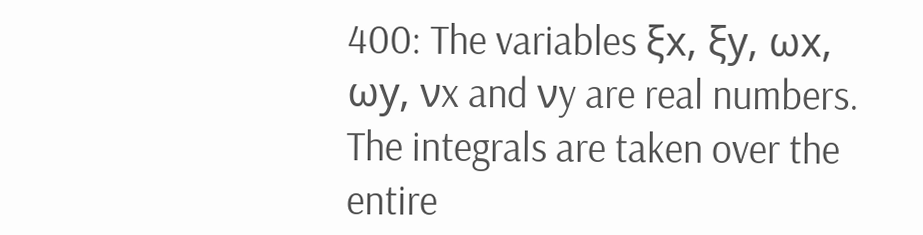400: The variables ξx, ξy, ωx, ωy, νx and νy are real numbers. The integrals are taken over the entire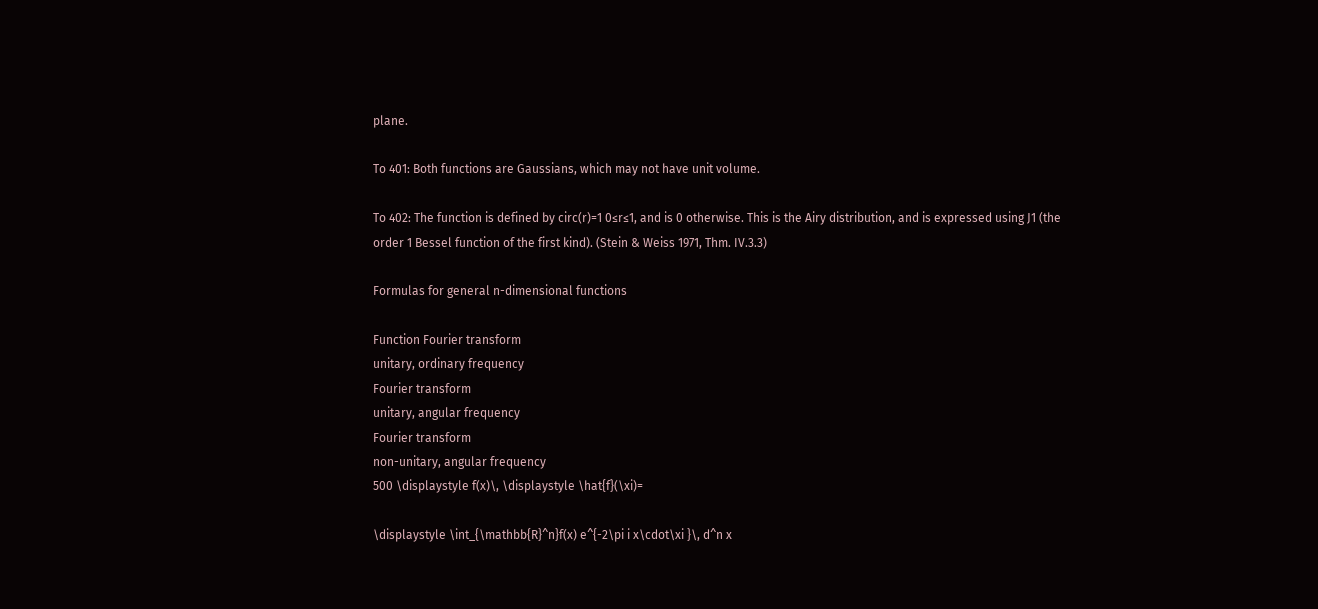plane.

To 401: Both functions are Gaussians, which may not have unit volume.

To 402: The function is defined by circ(r)=1 0≤r≤1, and is 0 otherwise. This is the Airy distribution, and is expressed using J1 (the order 1 Bessel function of the first kind). (Stein & Weiss 1971, Thm. IV.3.3)

Formulas for general n-dimensional functions

Function Fourier transform
unitary, ordinary frequency
Fourier transform
unitary, angular frequency
Fourier transform
non-unitary, angular frequency
500 \displaystyle f(x)\, \displaystyle \hat{f}(\xi)=

\displaystyle \int_{\mathbb{R}^n}f(x) e^{-2\pi i x\cdot\xi }\, d^n x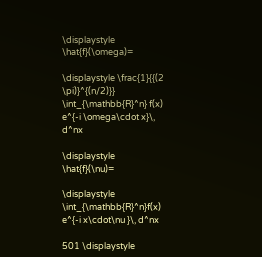\displaystyle \hat{f}(\omega)=

\displaystyle \frac{1}{{(2 \pi)}^{(n/2)}} \int_{\mathbb{R}^n} f(x) e^{-i \omega\cdot x}\, d^nx

\displaystyle \hat{f}(\nu)=

\displaystyle \int_{\mathbb{R}^n}f(x) e^{-i x\cdot\nu }\, d^nx

501 \displaystyle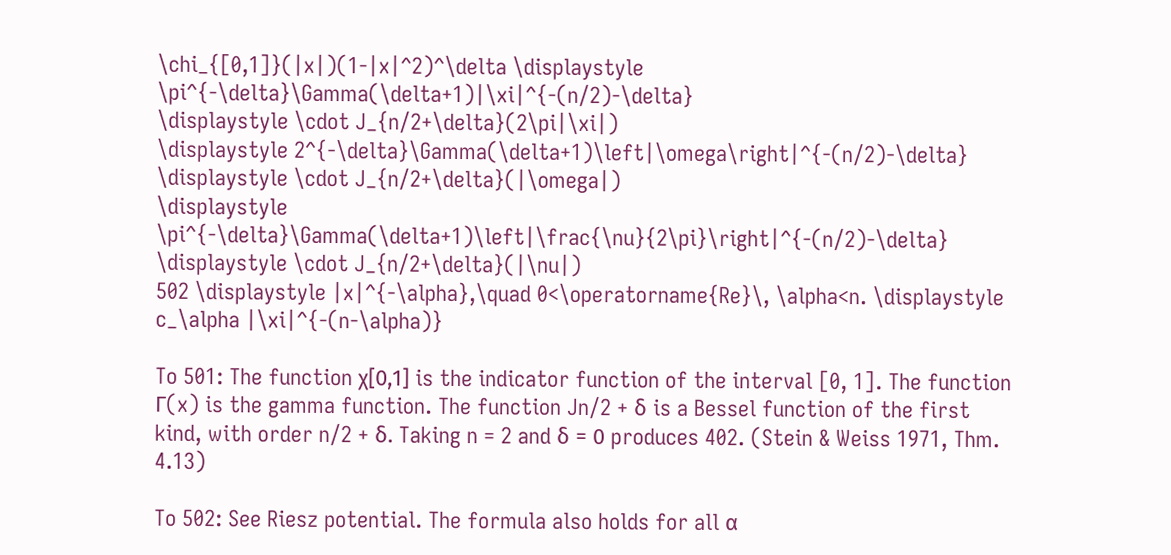\chi_{[0,1]}(|x|)(1-|x|^2)^\delta \displaystyle \pi^{-\delta}\Gamma(\delta+1)|\xi|^{-(n/2)-\delta}
\displaystyle \cdot J_{n/2+\delta}(2\pi|\xi|)
\displaystyle 2^{-\delta}\Gamma(\delta+1)\left|\omega\right|^{-(n/2)-\delta}
\displaystyle \cdot J_{n/2+\delta}(|\omega|)
\displaystyle \pi^{-\delta}\Gamma(\delta+1)\left|\frac{\nu}{2\pi}\right|^{-(n/2)-\delta}
\displaystyle \cdot J_{n/2+\delta}(|\nu|)
502 \displaystyle |x|^{-\alpha},\quad 0<\operatorname{Re}\, \alpha<n. \displaystyle c_\alpha |\xi|^{-(n-\alpha)}

To 501: The function χ[0,1] is the indicator function of the interval [0, 1]. The function Γ(x) is the gamma function. The function Jn/2 + δ is a Bessel function of the first kind, with order n/2 + δ. Taking n = 2 and δ = 0 produces 402. (Stein & Weiss 1971, Thm. 4.13)

To 502: See Riesz potential. The formula also holds for all α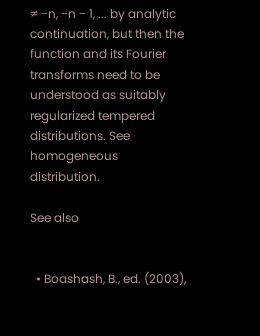≠ −n, −n − 1, ... by analytic continuation, but then the function and its Fourier transforms need to be understood as suitably regularized tempered distributions. See homogeneous distribution.

See also


  • Boashash, B., ed. (2003),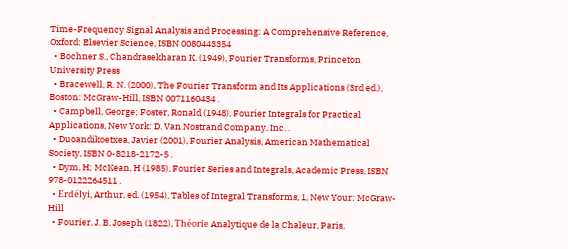Time-Frequency Signal Analysis and Processing: A Comprehensive Reference, Oxford: Elsevier Science, ISBN 0080443354
  • Bochner S., Chandrasekharan K. (1949), Fourier Transforms, Princeton University Press
  • Bracewell, R. N. (2000), The Fourier Transform and Its Applications (3rd ed.), Boston: McGraw-Hill, ISBN 0071160434 .
  • Campbell, George; Foster, Ronald (1948), Fourier Integrals for Practical Applications, New York: D. Van Nostrand Company, Inc. .
  • Duoandikoetxea, Javier (2001), Fourier Analysis, American Mathematical Society, ISBN 0-8218-2172-5 .
  • Dym, H; McKean, H (1985), Fourier Series and Integrals, Academic Press, ISBN 978-0122264511 .
  • Erdélyi, Arthur, ed. (1954), Tables of Integral Transforms, 1, New Your: McGraw-Hill
  • Fourier, J. B. Joseph (1822), Théorie Analytique de la Chaleur, Paris,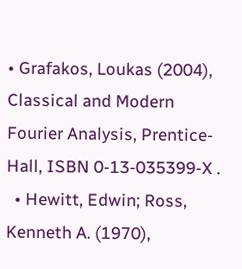• Grafakos, Loukas (2004), Classical and Modern Fourier Analysis, Prentice-Hall, ISBN 0-13-035399-X .
  • Hewitt, Edwin; Ross, Kenneth A. (1970),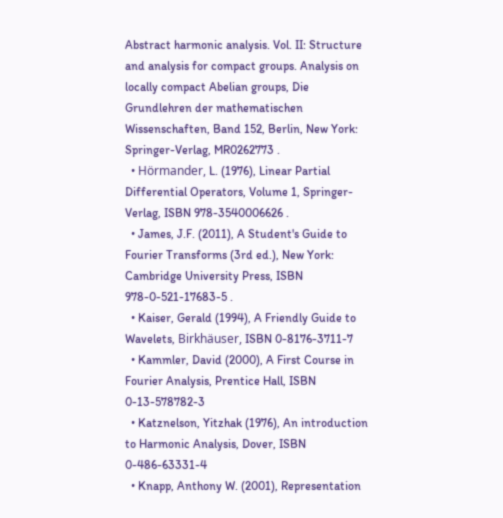Abstract harmonic analysis. Vol. II: Structure and analysis for compact groups. Analysis on locally compact Abelian groups, Die Grundlehren der mathematischen Wissenschaften, Band 152, Berlin, New York: Springer-Verlag, MR0262773 .
  • Hörmander, L. (1976), Linear Partial Differential Operators, Volume 1, Springer-Verlag, ISBN 978-3540006626 .
  • James, J.F. (2011), A Student's Guide to Fourier Transforms (3rd ed.), New York: Cambridge University Press, ISBN 978-0-521-17683-5 .
  • Kaiser, Gerald (1994), A Friendly Guide to Wavelets, Birkhäuser, ISBN 0-8176-3711-7
  • Kammler, David (2000), A First Course in Fourier Analysis, Prentice Hall, ISBN 0-13-578782-3
  • Katznelson, Yitzhak (1976), An introduction to Harmonic Analysis, Dover, ISBN 0-486-63331-4
  • Knapp, Anthony W. (2001), Representation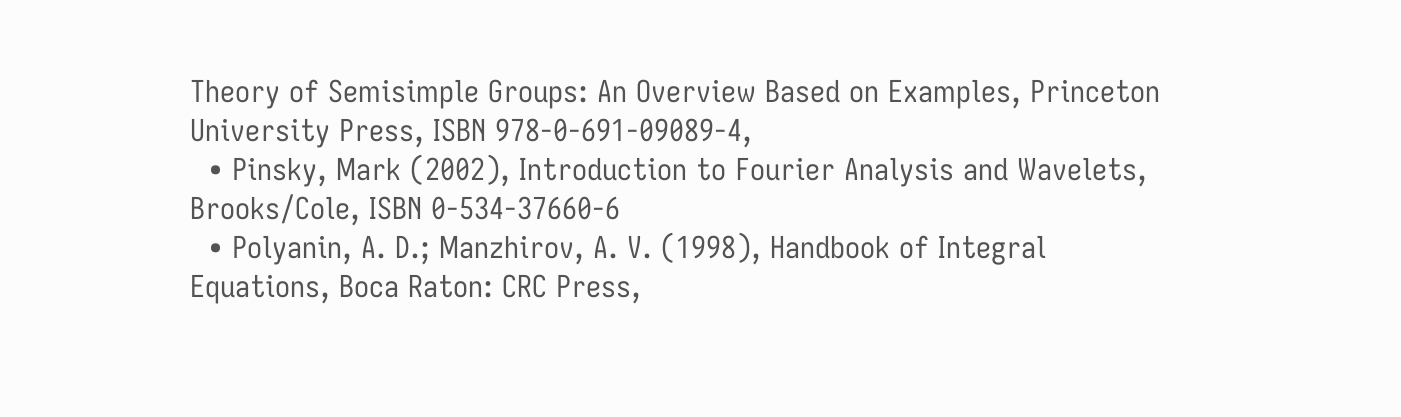Theory of Semisimple Groups: An Overview Based on Examples, Princeton University Press, ISBN 978-0-691-09089-4,
  • Pinsky, Mark (2002), Introduction to Fourier Analysis and Wavelets, Brooks/Cole, ISBN 0-534-37660-6
  • Polyanin, A. D.; Manzhirov, A. V. (1998), Handbook of Integral Equations, Boca Raton: CRC Press,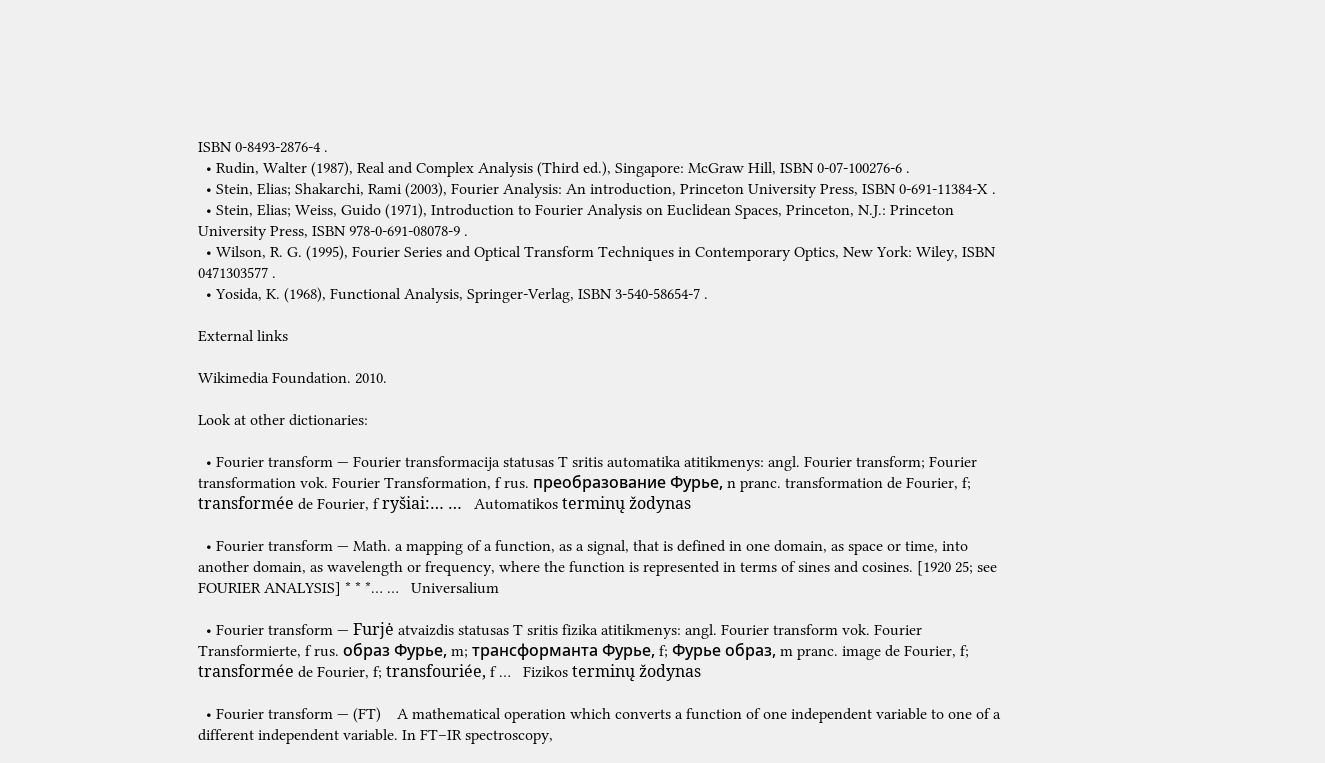ISBN 0-8493-2876-4 .
  • Rudin, Walter (1987), Real and Complex Analysis (Third ed.), Singapore: McGraw Hill, ISBN 0-07-100276-6 .
  • Stein, Elias; Shakarchi, Rami (2003), Fourier Analysis: An introduction, Princeton University Press, ISBN 0-691-11384-X .
  • Stein, Elias; Weiss, Guido (1971), Introduction to Fourier Analysis on Euclidean Spaces, Princeton, N.J.: Princeton University Press, ISBN 978-0-691-08078-9 .
  • Wilson, R. G. (1995), Fourier Series and Optical Transform Techniques in Contemporary Optics, New York: Wiley, ISBN 0471303577 .
  • Yosida, K. (1968), Functional Analysis, Springer-Verlag, ISBN 3-540-58654-7 .

External links

Wikimedia Foundation. 2010.

Look at other dictionaries:

  • Fourier transform — Fourier transformacija statusas T sritis automatika atitikmenys: angl. Fourier transform; Fourier transformation vok. Fourier Transformation, f rus. преобразование Фурье, n pranc. transformation de Fourier, f; transformée de Fourier, f ryšiai:… …   Automatikos terminų žodynas

  • Fourier transform — Math. a mapping of a function, as a signal, that is defined in one domain, as space or time, into another domain, as wavelength or frequency, where the function is represented in terms of sines and cosines. [1920 25; see FOURIER ANALYSIS] * * *… …   Universalium

  • Fourier transform — Furjė atvaizdis statusas T sritis fizika atitikmenys: angl. Fourier transform vok. Fourier Transformierte, f rus. образ Фурье, m; трансформанта Фурье, f; Фурье образ, m pranc. image de Fourier, f; transformée de Fourier, f; transfouriée, f …   Fizikos terminų žodynas

  • Fourier transform — (FT)    A mathematical operation which converts a function of one independent variable to one of a different independent variable. In FT–IR spectroscopy,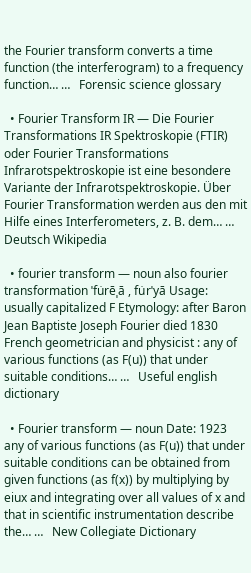the Fourier transform converts a time function (the interferogram) to a frequency function… …   Forensic science glossary

  • Fourier Transform IR — Die Fourier Transformations IR Spektroskopie (FTIR) oder Fourier Transformations Infrarotspektroskopie ist eine besondere Variante der Infrarotspektroskopie. Über Fourier Transformation werden aus den mit Hilfe eines Interferometers, z. B. dem… …   Deutsch Wikipedia

  • fourier transform — noun also fourier transformation ˈfu̇rēˌā , fu̇rˈyā Usage: usually capitalized F Etymology: after Baron Jean Baptiste Joseph Fourier died 1830 French geometrician and physicist : any of various functions (as F(u)) that under suitable conditions… …   Useful english dictionary

  • Fourier transform — noun Date: 1923 any of various functions (as F(u)) that under suitable conditions can be obtained from given functions (as f(x)) by multiplying by eiux and integrating over all values of x and that in scientific instrumentation describe the… …   New Collegiate Dictionary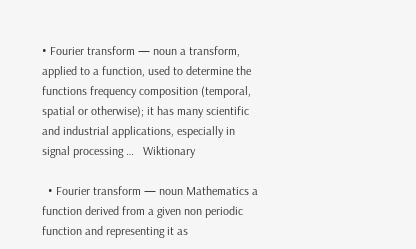• Fourier transform — noun a transform, applied to a function, used to determine the functions frequency composition (temporal, spatial or otherwise); it has many scientific and industrial applications, especially in signal processing …   Wiktionary

  • Fourier transform — noun Mathematics a function derived from a given non periodic function and representing it as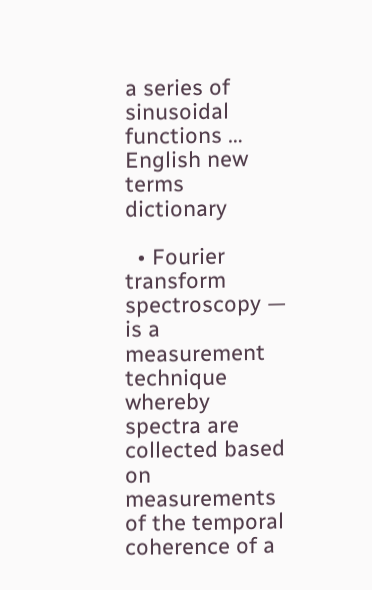a series of sinusoidal functions …   English new terms dictionary

  • Fourier transform spectroscopy — is a measurement technique whereby spectra are collected based on measurements of the temporal coherence of a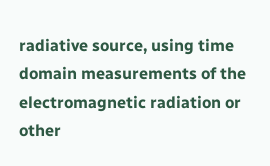radiative source, using time domain measurements of the electromagnetic radiation or other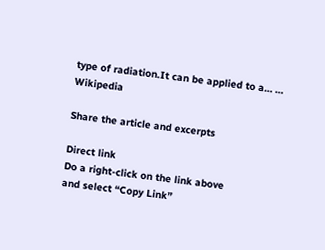type of radiation.It can be applied to a… …   Wikipedia

Share the article and excerpts

Direct link
Do a right-click on the link above
and select “Copy Link”